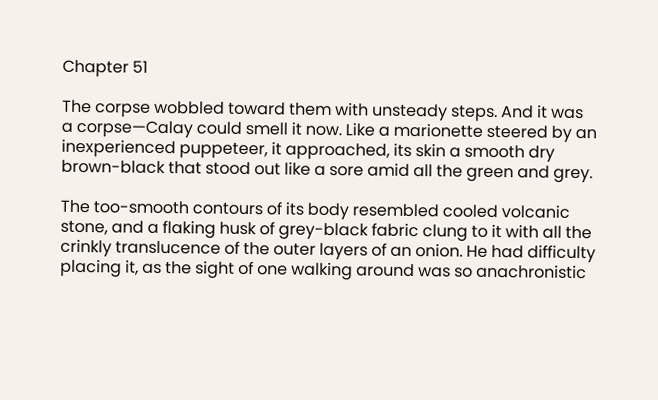Chapter 51

The corpse wobbled toward them with unsteady steps. And it was a corpse—Calay could smell it now. Like a marionette steered by an inexperienced puppeteer, it approached, its skin a smooth dry brown-black that stood out like a sore amid all the green and grey.

The too-smooth contours of its body resembled cooled volcanic stone, and a flaking husk of grey-black fabric clung to it with all the crinkly translucence of the outer layers of an onion. He had difficulty placing it, as the sight of one walking around was so anachronistic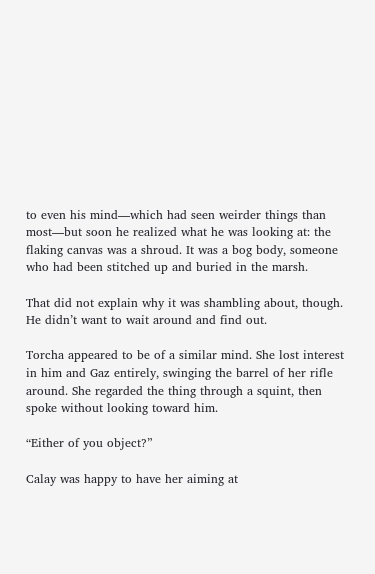to even his mind—which had seen weirder things than most—but soon he realized what he was looking at: the flaking canvas was a shroud. It was a bog body, someone who had been stitched up and buried in the marsh.

That did not explain why it was shambling about, though. He didn’t want to wait around and find out.

Torcha appeared to be of a similar mind. She lost interest in him and Gaz entirely, swinging the barrel of her rifle around. She regarded the thing through a squint, then spoke without looking toward him.

“Either of you object?”

Calay was happy to have her aiming at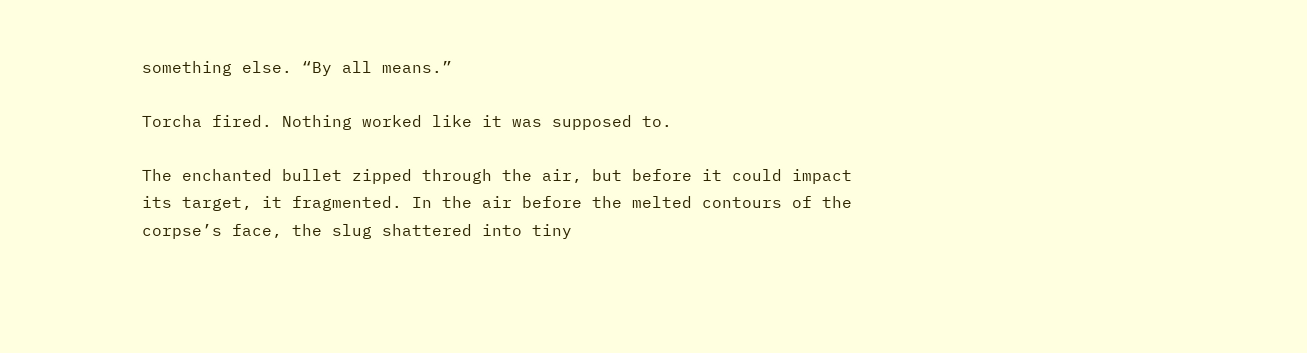something else. “By all means.”

Torcha fired. Nothing worked like it was supposed to.

The enchanted bullet zipped through the air, but before it could impact its target, it fragmented. In the air before the melted contours of the corpse’s face, the slug shattered into tiny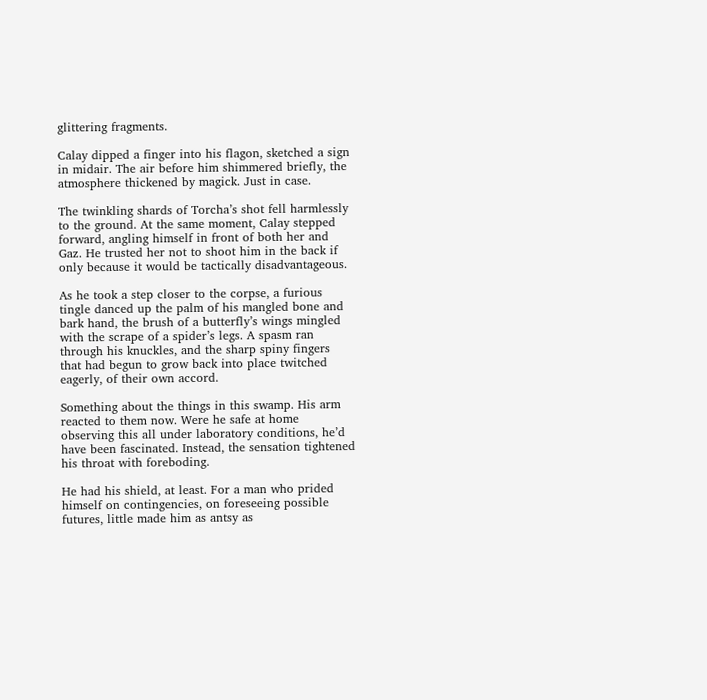glittering fragments.

Calay dipped a finger into his flagon, sketched a sign in midair. The air before him shimmered briefly, the atmosphere thickened by magick. Just in case.

The twinkling shards of Torcha’s shot fell harmlessly to the ground. At the same moment, Calay stepped forward, angling himself in front of both her and Gaz. He trusted her not to shoot him in the back if only because it would be tactically disadvantageous.

As he took a step closer to the corpse, a furious tingle danced up the palm of his mangled bone and bark hand, the brush of a butterfly’s wings mingled with the scrape of a spider’s legs. A spasm ran through his knuckles, and the sharp spiny fingers that had begun to grow back into place twitched eagerly, of their own accord.

Something about the things in this swamp. His arm reacted to them now. Were he safe at home observing this all under laboratory conditions, he’d have been fascinated. Instead, the sensation tightened his throat with foreboding.

He had his shield, at least. For a man who prided himself on contingencies, on foreseeing possible futures, little made him as antsy as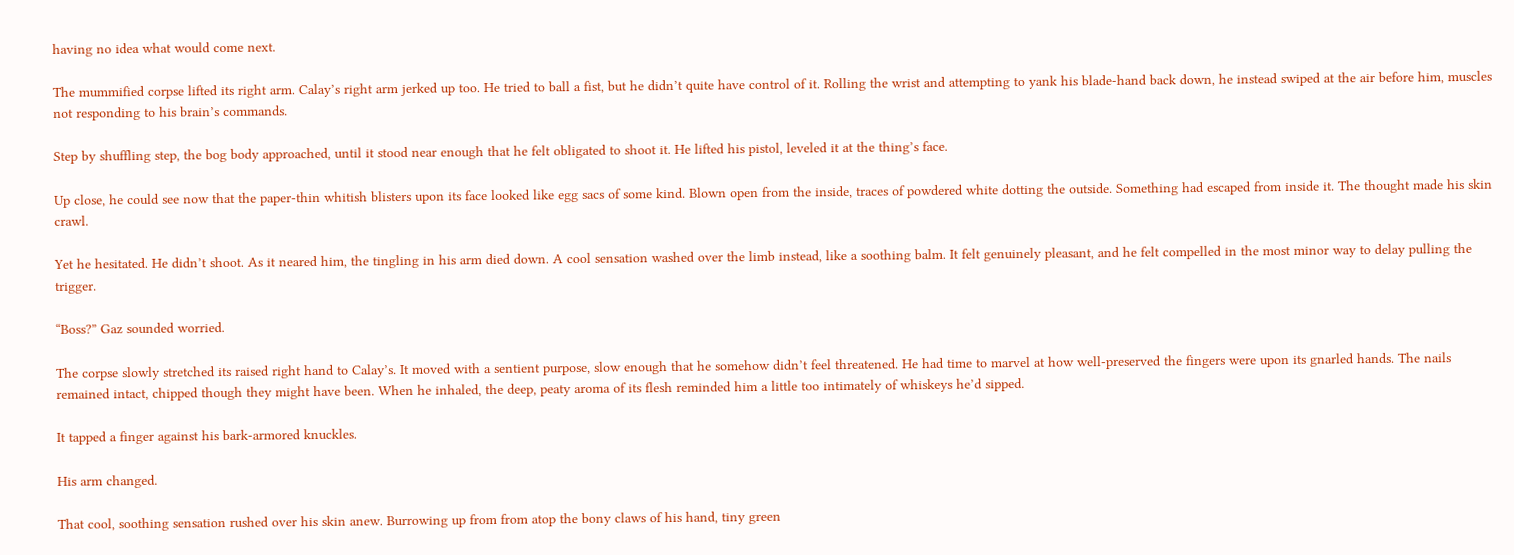having no idea what would come next.

The mummified corpse lifted its right arm. Calay’s right arm jerked up too. He tried to ball a fist, but he didn’t quite have control of it. Rolling the wrist and attempting to yank his blade-hand back down, he instead swiped at the air before him, muscles not responding to his brain’s commands.

Step by shuffling step, the bog body approached, until it stood near enough that he felt obligated to shoot it. He lifted his pistol, leveled it at the thing’s face.

Up close, he could see now that the paper-thin whitish blisters upon its face looked like egg sacs of some kind. Blown open from the inside, traces of powdered white dotting the outside. Something had escaped from inside it. The thought made his skin crawl.

Yet he hesitated. He didn’t shoot. As it neared him, the tingling in his arm died down. A cool sensation washed over the limb instead, like a soothing balm. It felt genuinely pleasant, and he felt compelled in the most minor way to delay pulling the trigger.

“Boss?” Gaz sounded worried.

The corpse slowly stretched its raised right hand to Calay’s. It moved with a sentient purpose, slow enough that he somehow didn’t feel threatened. He had time to marvel at how well-preserved the fingers were upon its gnarled hands. The nails remained intact, chipped though they might have been. When he inhaled, the deep, peaty aroma of its flesh reminded him a little too intimately of whiskeys he’d sipped.

It tapped a finger against his bark-armored knuckles.

His arm changed.

That cool, soothing sensation rushed over his skin anew. Burrowing up from from atop the bony claws of his hand, tiny green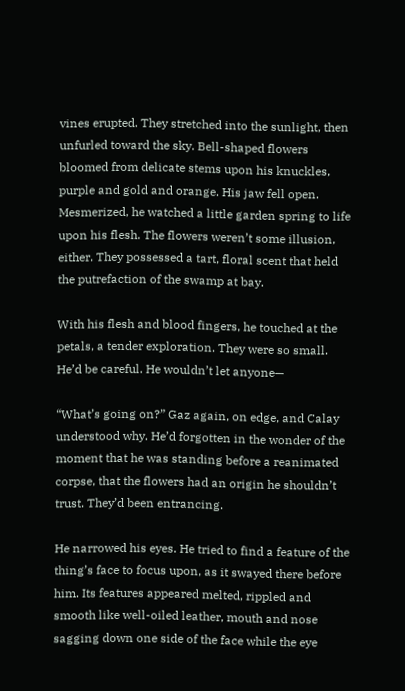vines erupted. They stretched into the sunlight, then unfurled toward the sky. Bell-shaped flowers bloomed from delicate stems upon his knuckles, purple and gold and orange. His jaw fell open. Mesmerized, he watched a little garden spring to life upon his flesh. The flowers weren’t some illusion, either. They possessed a tart, floral scent that held the putrefaction of the swamp at bay.

With his flesh and blood fingers, he touched at the petals, a tender exploration. They were so small. He’d be careful. He wouldn’t let anyone—

“What’s going on?” Gaz again, on edge, and Calay understood why. He’d forgotten in the wonder of the moment that he was standing before a reanimated corpse, that the flowers had an origin he shouldn’t trust. They’d been entrancing.

He narrowed his eyes. He tried to find a feature of the thing’s face to focus upon, as it swayed there before him. Its features appeared melted, rippled and smooth like well-oiled leather, mouth and nose sagging down one side of the face while the eye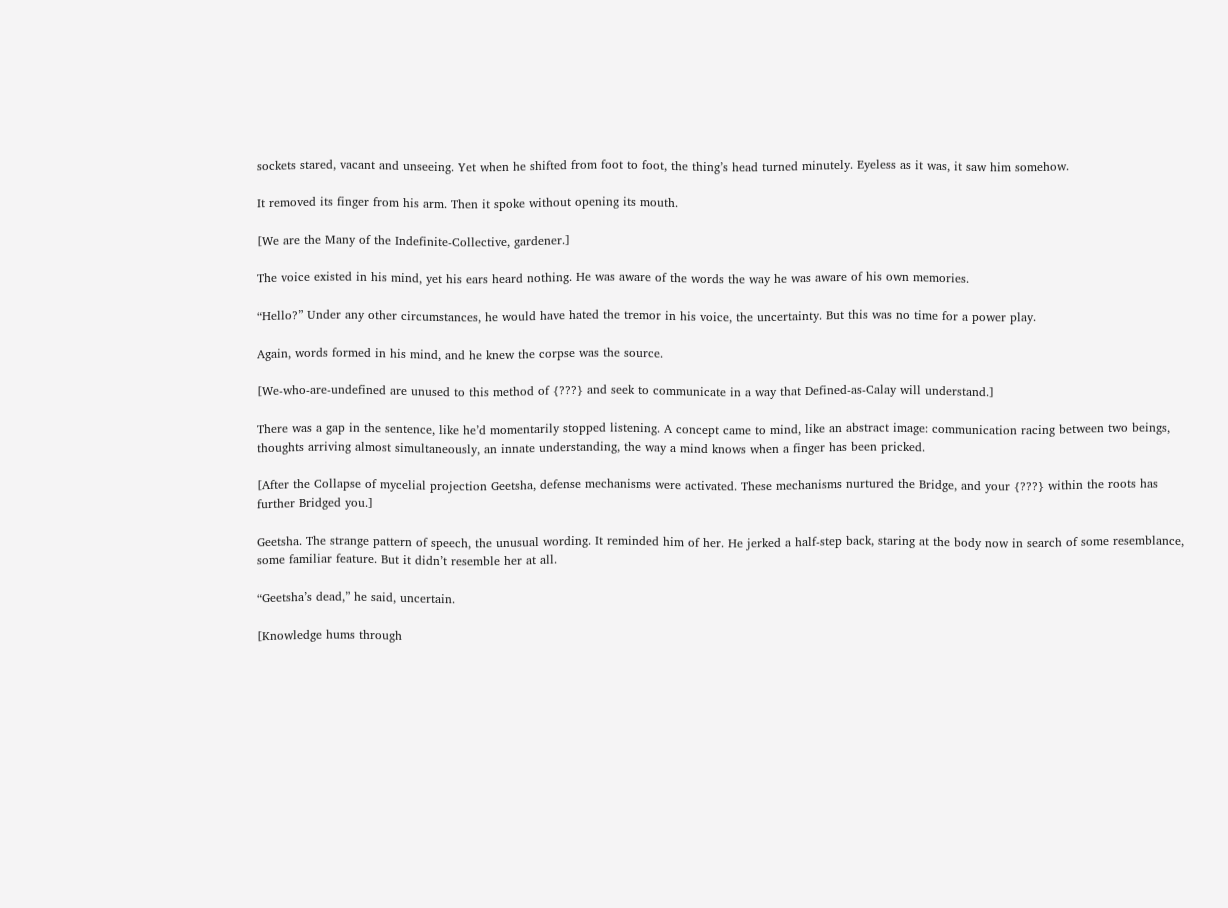sockets stared, vacant and unseeing. Yet when he shifted from foot to foot, the thing’s head turned minutely. Eyeless as it was, it saw him somehow.

It removed its finger from his arm. Then it spoke without opening its mouth.

[We are the Many of the Indefinite-Collective, gardener.]

The voice existed in his mind, yet his ears heard nothing. He was aware of the words the way he was aware of his own memories.

“Hello?” Under any other circumstances, he would have hated the tremor in his voice, the uncertainty. But this was no time for a power play.

Again, words formed in his mind, and he knew the corpse was the source.

[We-who-are-undefined are unused to this method of {???} and seek to communicate in a way that Defined-as-Calay will understand.]

There was a gap in the sentence, like he’d momentarily stopped listening. A concept came to mind, like an abstract image: communication racing between two beings, thoughts arriving almost simultaneously, an innate understanding, the way a mind knows when a finger has been pricked.

[After the Collapse of mycelial projection Geetsha, defense mechanisms were activated. These mechanisms nurtured the Bridge, and your {???} within the roots has further Bridged you.]

Geetsha. The strange pattern of speech, the unusual wording. It reminded him of her. He jerked a half-step back, staring at the body now in search of some resemblance, some familiar feature. But it didn’t resemble her at all.

“Geetsha’s dead,” he said, uncertain.

[Knowledge hums through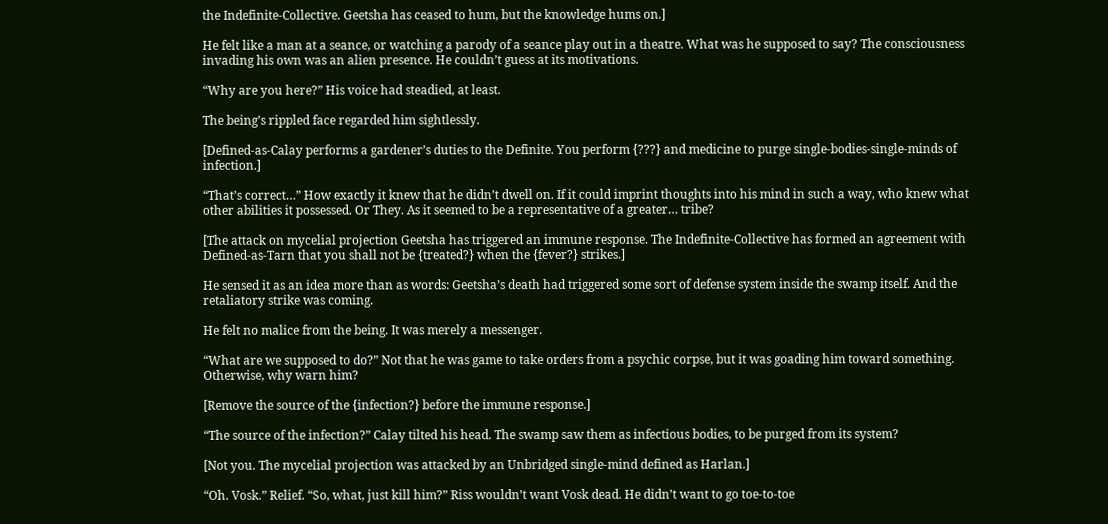the Indefinite-Collective. Geetsha has ceased to hum, but the knowledge hums on.]

He felt like a man at a seance, or watching a parody of a seance play out in a theatre. What was he supposed to say? The consciousness invading his own was an alien presence. He couldn’t guess at its motivations.

“Why are you here?” His voice had steadied, at least.

The being’s rippled face regarded him sightlessly.

[Defined-as-Calay performs a gardener’s duties to the Definite. You perform {???} and medicine to purge single-bodies-single-minds of infection.]

“That’s correct…” How exactly it knew that he didn’t dwell on. If it could imprint thoughts into his mind in such a way, who knew what other abilities it possessed. Or They. As it seemed to be a representative of a greater… tribe?

[The attack on mycelial projection Geetsha has triggered an immune response. The Indefinite-Collective has formed an agreement with Defined-as-Tarn that you shall not be {treated?} when the {fever?} strikes.]

He sensed it as an idea more than as words: Geetsha’s death had triggered some sort of defense system inside the swamp itself. And the retaliatory strike was coming.

He felt no malice from the being. It was merely a messenger.

“What are we supposed to do?” Not that he was game to take orders from a psychic corpse, but it was goading him toward something. Otherwise, why warn him?

[Remove the source of the {infection?} before the immune response.]

“The source of the infection?” Calay tilted his head. The swamp saw them as infectious bodies, to be purged from its system?

[Not you. The mycelial projection was attacked by an Unbridged single-mind defined as Harlan.]

“Oh. Vosk.” Relief. “So, what, just kill him?” Riss wouldn’t want Vosk dead. He didn’t want to go toe-to-toe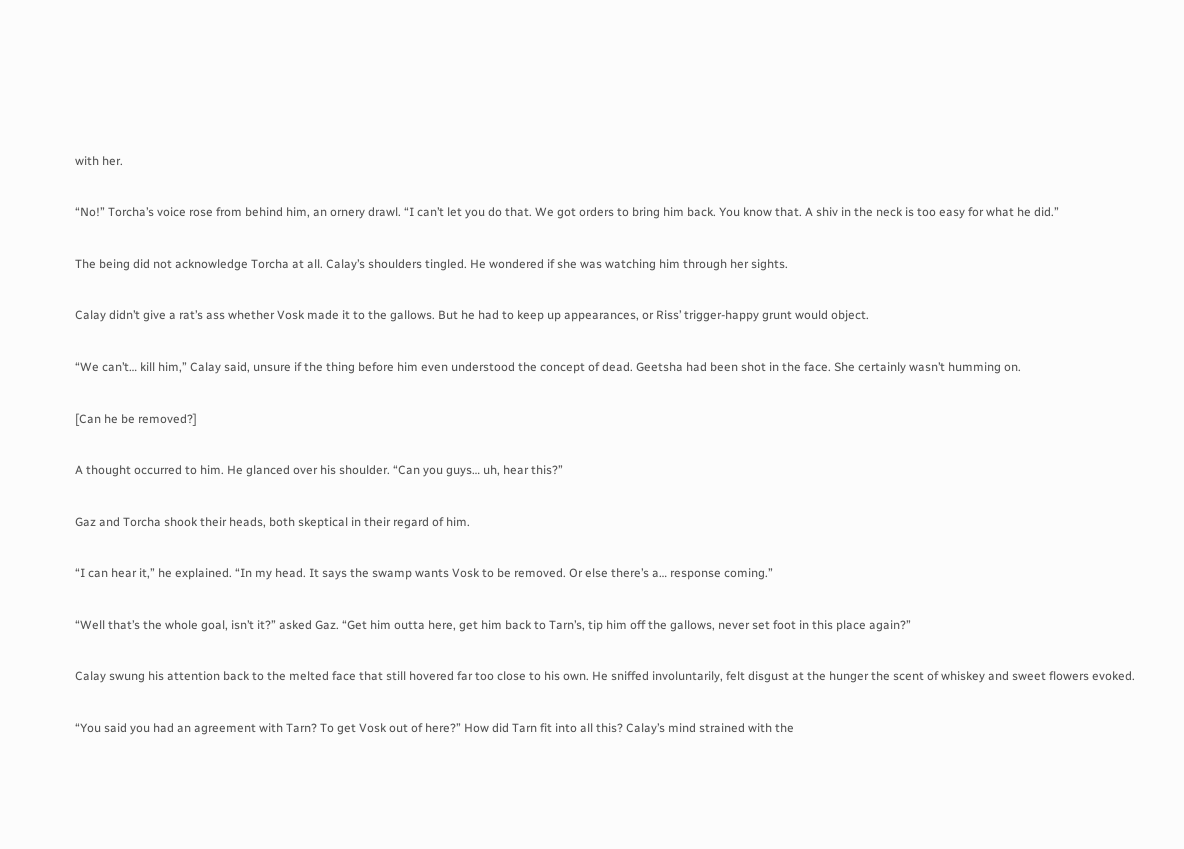with her.

“No!” Torcha’s voice rose from behind him, an ornery drawl. “I can’t let you do that. We got orders to bring him back. You know that. A shiv in the neck is too easy for what he did.”

The being did not acknowledge Torcha at all. Calay’s shoulders tingled. He wondered if she was watching him through her sights.

Calay didn’t give a rat’s ass whether Vosk made it to the gallows. But he had to keep up appearances, or Riss’ trigger-happy grunt would object.

“We can’t… kill him,” Calay said, unsure if the thing before him even understood the concept of dead. Geetsha had been shot in the face. She certainly wasn’t humming on.

[Can he be removed?]

A thought occurred to him. He glanced over his shoulder. “Can you guys… uh, hear this?”

Gaz and Torcha shook their heads, both skeptical in their regard of him.

“I can hear it,” he explained. “In my head. It says the swamp wants Vosk to be removed. Or else there’s a… response coming.”

“Well that’s the whole goal, isn’t it?” asked Gaz. “Get him outta here, get him back to Tarn’s, tip him off the gallows, never set foot in this place again?”

Calay swung his attention back to the melted face that still hovered far too close to his own. He sniffed involuntarily, felt disgust at the hunger the scent of whiskey and sweet flowers evoked.

“You said you had an agreement with Tarn? To get Vosk out of here?” How did Tarn fit into all this? Calay’s mind strained with the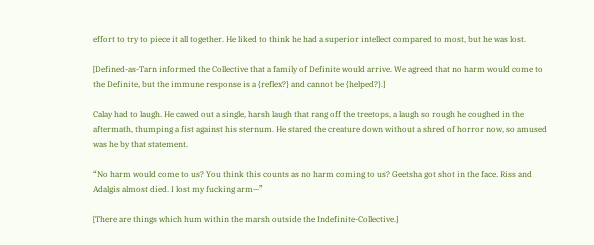effort to try to piece it all together. He liked to think he had a superior intellect compared to most, but he was lost.

[Defined-as-Tarn informed the Collective that a family of Definite would arrive. We agreed that no harm would come to the Definite, but the immune response is a {reflex?} and cannot be {helped?}.]

Calay had to laugh. He cawed out a single, harsh laugh that rang off the treetops, a laugh so rough he coughed in the aftermath, thumping a fist against his sternum. He stared the creature down without a shred of horror now, so amused was he by that statement.

“No harm would come to us? You think this counts as no harm coming to us? Geetsha got shot in the face. Riss and Adalgis almost died. I lost my fucking arm—”

[There are things which hum within the marsh outside the Indefinite-Collective.]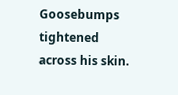Goosebumps tightened across his skin.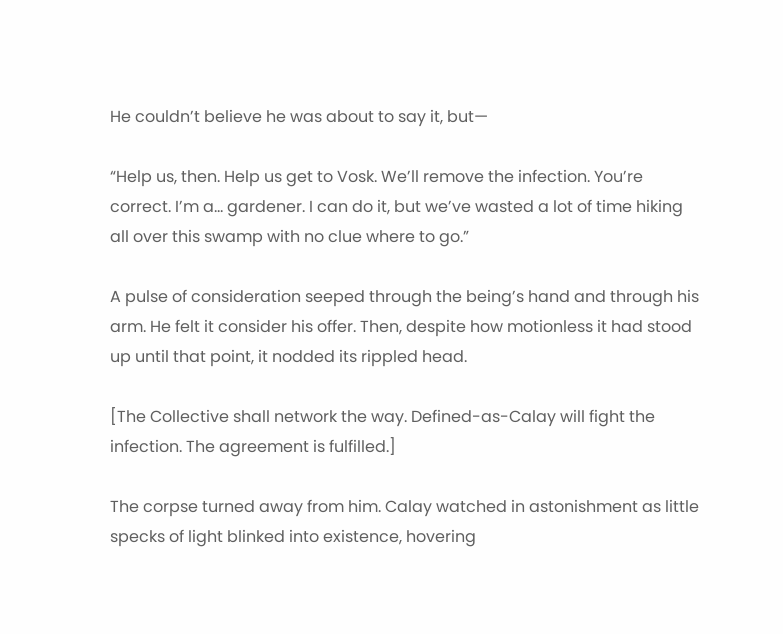He couldn’t believe he was about to say it, but—

“Help us, then. Help us get to Vosk. We’ll remove the infection. You’re correct. I’m a… gardener. I can do it, but we’ve wasted a lot of time hiking all over this swamp with no clue where to go.”

A pulse of consideration seeped through the being’s hand and through his arm. He felt it consider his offer. Then, despite how motionless it had stood up until that point, it nodded its rippled head.

[The Collective shall network the way. Defined-as-Calay will fight the infection. The agreement is fulfilled.]

The corpse turned away from him. Calay watched in astonishment as little specks of light blinked into existence, hovering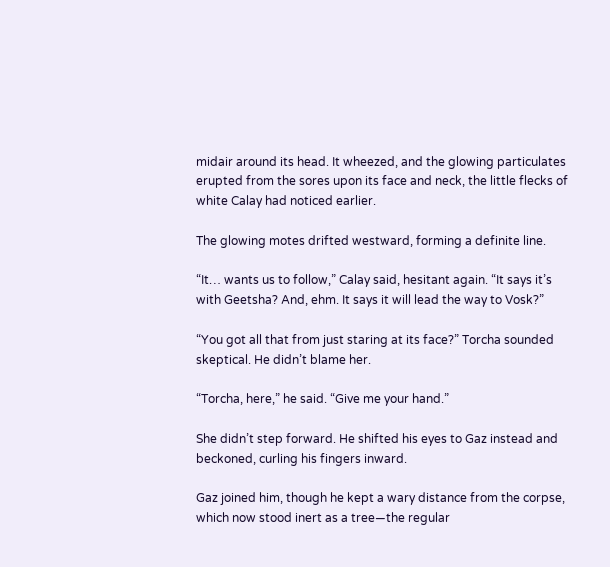midair around its head. It wheezed, and the glowing particulates erupted from the sores upon its face and neck, the little flecks of white Calay had noticed earlier.

The glowing motes drifted westward, forming a definite line.

“It… wants us to follow,” Calay said, hesitant again. “It says it’s with Geetsha? And, ehm. It says it will lead the way to Vosk?”

“You got all that from just staring at its face?” Torcha sounded skeptical. He didn’t blame her.

“Torcha, here,” he said. “Give me your hand.”

She didn’t step forward. He shifted his eyes to Gaz instead and beckoned, curling his fingers inward.

Gaz joined him, though he kept a wary distance from the corpse, which now stood inert as a tree—the regular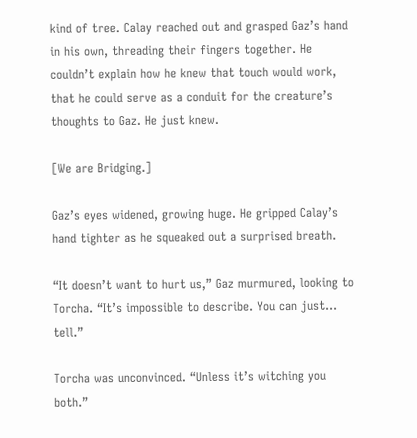kind of tree. Calay reached out and grasped Gaz’s hand in his own, threading their fingers together. He couldn’t explain how he knew that touch would work, that he could serve as a conduit for the creature’s thoughts to Gaz. He just knew.

[We are Bridging.]

Gaz’s eyes widened, growing huge. He gripped Calay’s hand tighter as he squeaked out a surprised breath.

“It doesn’t want to hurt us,” Gaz murmured, looking to Torcha. “It’s impossible to describe. You can just… tell.”

Torcha was unconvinced. “Unless it’s witching you both.”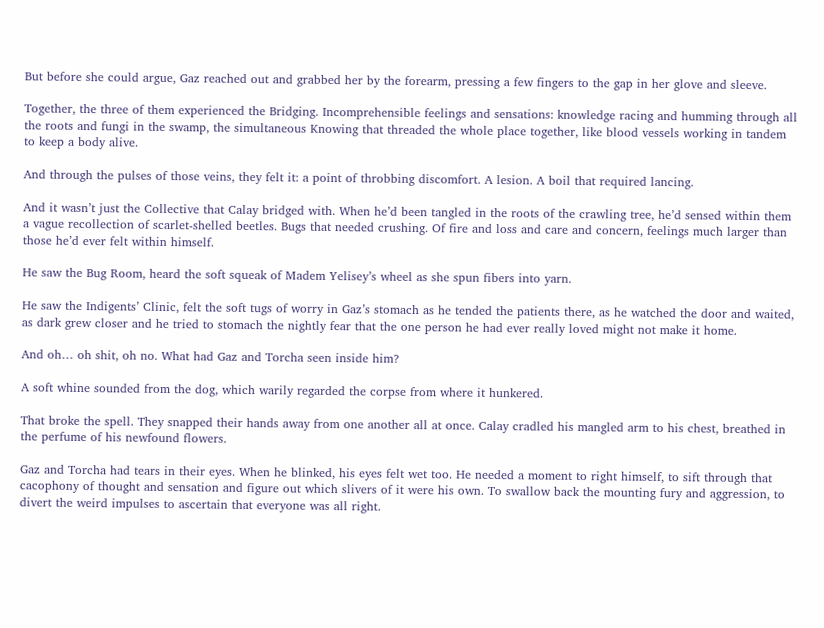But before she could argue, Gaz reached out and grabbed her by the forearm, pressing a few fingers to the gap in her glove and sleeve.

Together, the three of them experienced the Bridging. Incomprehensible feelings and sensations: knowledge racing and humming through all the roots and fungi in the swamp, the simultaneous Knowing that threaded the whole place together, like blood vessels working in tandem to keep a body alive.

And through the pulses of those veins, they felt it: a point of throbbing discomfort. A lesion. A boil that required lancing.

And it wasn’t just the Collective that Calay bridged with. When he’d been tangled in the roots of the crawling tree, he’d sensed within them a vague recollection of scarlet-shelled beetles. Bugs that needed crushing. Of fire and loss and care and concern, feelings much larger than those he’d ever felt within himself.

He saw the Bug Room, heard the soft squeak of Madem Yelisey’s wheel as she spun fibers into yarn.

He saw the Indigents’ Clinic, felt the soft tugs of worry in Gaz’s stomach as he tended the patients there, as he watched the door and waited, as dark grew closer and he tried to stomach the nightly fear that the one person he had ever really loved might not make it home.

And oh… oh shit, oh no. What had Gaz and Torcha seen inside him?

A soft whine sounded from the dog, which warily regarded the corpse from where it hunkered.

That broke the spell. They snapped their hands away from one another all at once. Calay cradled his mangled arm to his chest, breathed in the perfume of his newfound flowers.

Gaz and Torcha had tears in their eyes. When he blinked, his eyes felt wet too. He needed a moment to right himself, to sift through that cacophony of thought and sensation and figure out which slivers of it were his own. To swallow back the mounting fury and aggression, to divert the weird impulses to ascertain that everyone was all right.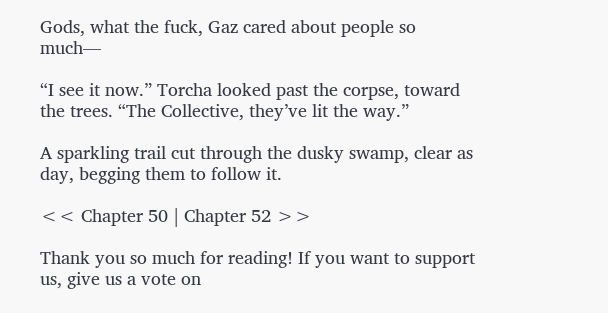Gods, what the fuck, Gaz cared about people so much—

“I see it now.” Torcha looked past the corpse, toward the trees. “The Collective, they’ve lit the way.”

A sparkling trail cut through the dusky swamp, clear as day, begging them to follow it.

<< Chapter 50 | Chapter 52 >>

Thank you so much for reading! If you want to support us, give us a vote on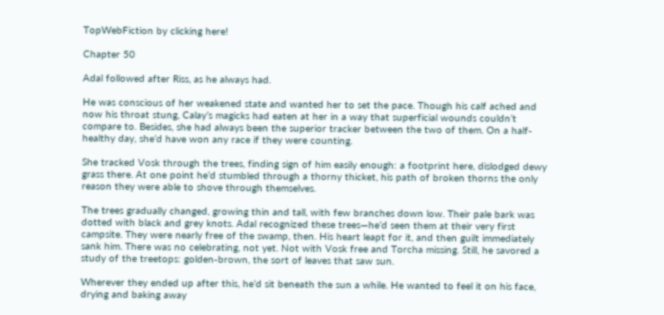TopWebFiction by clicking here!

Chapter 50

Adal followed after Riss, as he always had.

He was conscious of her weakened state and wanted her to set the pace. Though his calf ached and now his throat stung, Calay’s magicks had eaten at her in a way that superficial wounds couldn’t compare to. Besides, she had always been the superior tracker between the two of them. On a half-healthy day, she’d have won any race if they were counting.

She tracked Vosk through the trees, finding sign of him easily enough: a footprint here, dislodged dewy grass there. At one point he’d stumbled through a thorny thicket, his path of broken thorns the only reason they were able to shove through themselves.

The trees gradually changed, growing thin and tall, with few branches down low. Their pale bark was dotted with black and grey knots. Adal recognized these trees—he’d seen them at their very first campsite. They were nearly free of the swamp, then. His heart leapt for it, and then guilt immediately sank him. There was no celebrating, not yet. Not with Vosk free and Torcha missing. Still, he savored a study of the treetops: golden-brown, the sort of leaves that saw sun.

Wherever they ended up after this, he’d sit beneath the sun a while. He wanted to feel it on his face, drying and baking away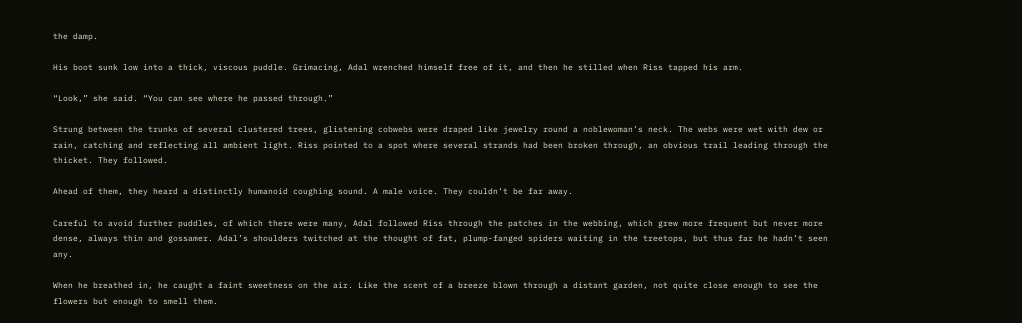the damp.

His boot sunk low into a thick, viscous puddle. Grimacing, Adal wrenched himself free of it, and then he stilled when Riss tapped his arm.

“Look,” she said. “You can see where he passed through.”

Strung between the trunks of several clustered trees, glistening cobwebs were draped like jewelry round a noblewoman’s neck. The webs were wet with dew or rain, catching and reflecting all ambient light. Riss pointed to a spot where several strands had been broken through, an obvious trail leading through the thicket. They followed.

Ahead of them, they heard a distinctly humanoid coughing sound. A male voice. They couldn’t be far away.

Careful to avoid further puddles, of which there were many, Adal followed Riss through the patches in the webbing, which grew more frequent but never more dense, always thin and gossamer. Adal’s shoulders twitched at the thought of fat, plump-fanged spiders waiting in the treetops, but thus far he hadn’t seen any.

When he breathed in, he caught a faint sweetness on the air. Like the scent of a breeze blown through a distant garden, not quite close enough to see the flowers but enough to smell them.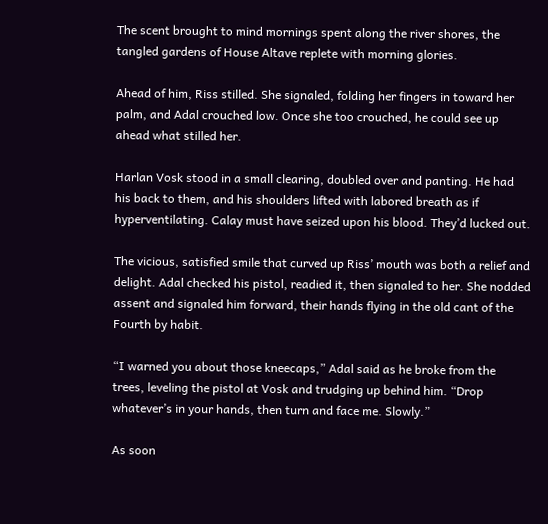The scent brought to mind mornings spent along the river shores, the tangled gardens of House Altave replete with morning glories.

Ahead of him, Riss stilled. She signaled, folding her fingers in toward her palm, and Adal crouched low. Once she too crouched, he could see up ahead what stilled her.

Harlan Vosk stood in a small clearing, doubled over and panting. He had his back to them, and his shoulders lifted with labored breath as if hyperventilating. Calay must have seized upon his blood. They’d lucked out.

The vicious, satisfied smile that curved up Riss’ mouth was both a relief and delight. Adal checked his pistol, readied it, then signaled to her. She nodded assent and signaled him forward, their hands flying in the old cant of the Fourth by habit.

“I warned you about those kneecaps,” Adal said as he broke from the trees, leveling the pistol at Vosk and trudging up behind him. “Drop whatever’s in your hands, then turn and face me. Slowly.”

As soon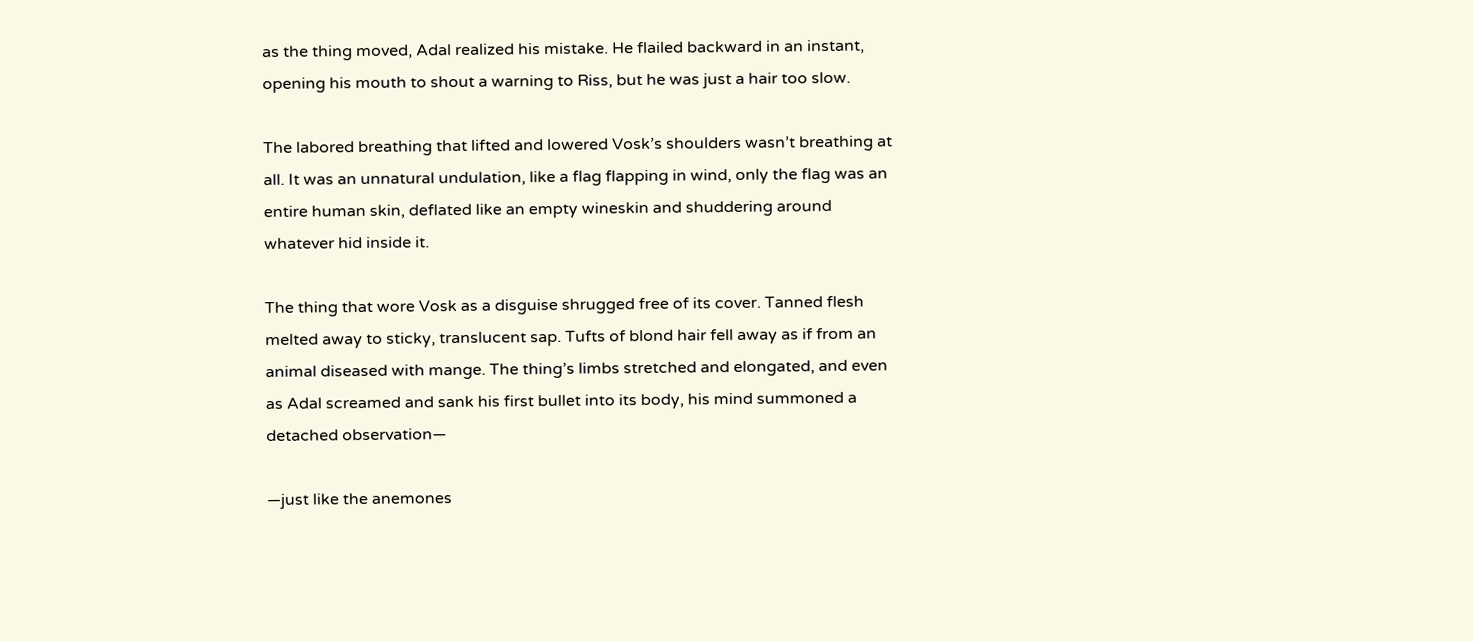as the thing moved, Adal realized his mistake. He flailed backward in an instant, opening his mouth to shout a warning to Riss, but he was just a hair too slow.

The labored breathing that lifted and lowered Vosk’s shoulders wasn’t breathing at all. It was an unnatural undulation, like a flag flapping in wind, only the flag was an entire human skin, deflated like an empty wineskin and shuddering around whatever hid inside it.

The thing that wore Vosk as a disguise shrugged free of its cover. Tanned flesh melted away to sticky, translucent sap. Tufts of blond hair fell away as if from an animal diseased with mange. The thing’s limbs stretched and elongated, and even as Adal screamed and sank his first bullet into its body, his mind summoned a detached observation—

—just like the anemones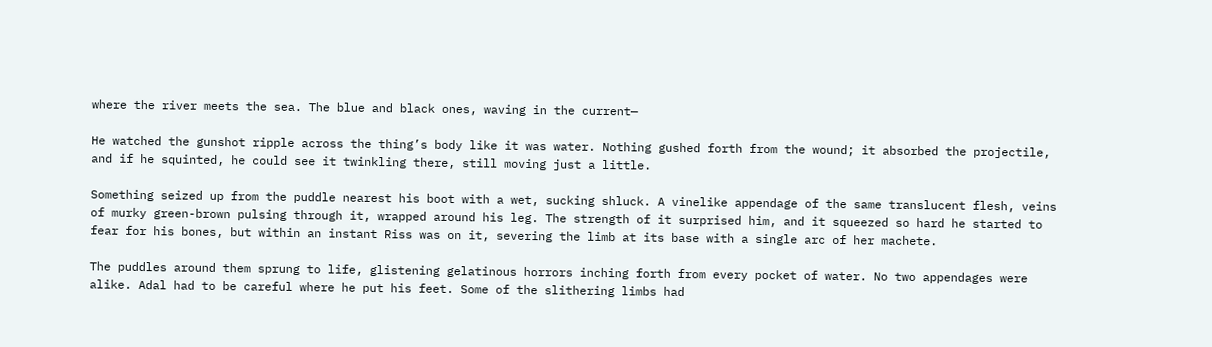where the river meets the sea. The blue and black ones, waving in the current—

He watched the gunshot ripple across the thing’s body like it was water. Nothing gushed forth from the wound; it absorbed the projectile, and if he squinted, he could see it twinkling there, still moving just a little.

Something seized up from the puddle nearest his boot with a wet, sucking shluck. A vinelike appendage of the same translucent flesh, veins of murky green-brown pulsing through it, wrapped around his leg. The strength of it surprised him, and it squeezed so hard he started to fear for his bones, but within an instant Riss was on it, severing the limb at its base with a single arc of her machete.

The puddles around them sprung to life, glistening gelatinous horrors inching forth from every pocket of water. No two appendages were alike. Adal had to be careful where he put his feet. Some of the slithering limbs had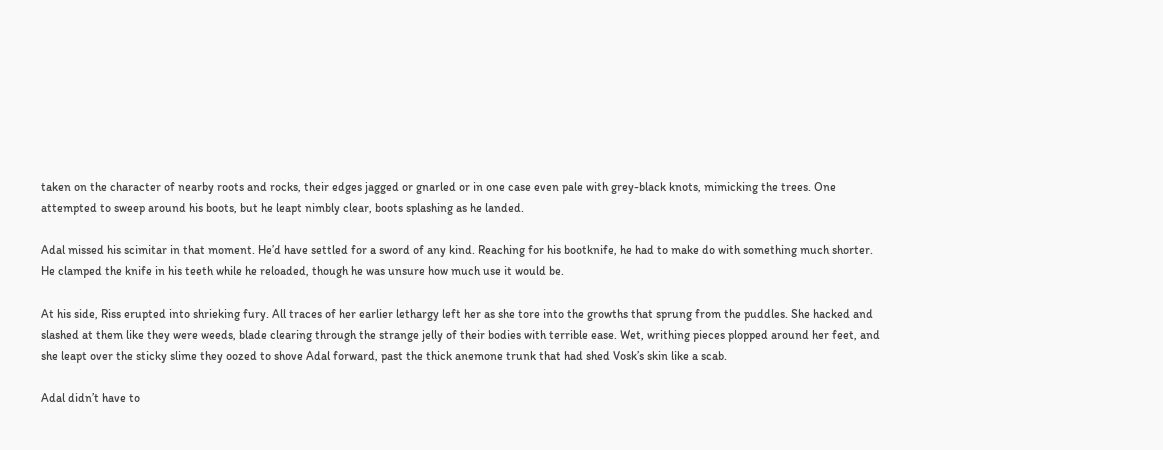taken on the character of nearby roots and rocks, their edges jagged or gnarled or in one case even pale with grey-black knots, mimicking the trees. One attempted to sweep around his boots, but he leapt nimbly clear, boots splashing as he landed.

Adal missed his scimitar in that moment. He’d have settled for a sword of any kind. Reaching for his bootknife, he had to make do with something much shorter. He clamped the knife in his teeth while he reloaded, though he was unsure how much use it would be.

At his side, Riss erupted into shrieking fury. All traces of her earlier lethargy left her as she tore into the growths that sprung from the puddles. She hacked and slashed at them like they were weeds, blade clearing through the strange jelly of their bodies with terrible ease. Wet, writhing pieces plopped around her feet, and she leapt over the sticky slime they oozed to shove Adal forward, past the thick anemone trunk that had shed Vosk’s skin like a scab.

Adal didn’t have to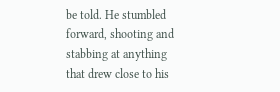be told. He stumbled forward, shooting and stabbing at anything that drew close to his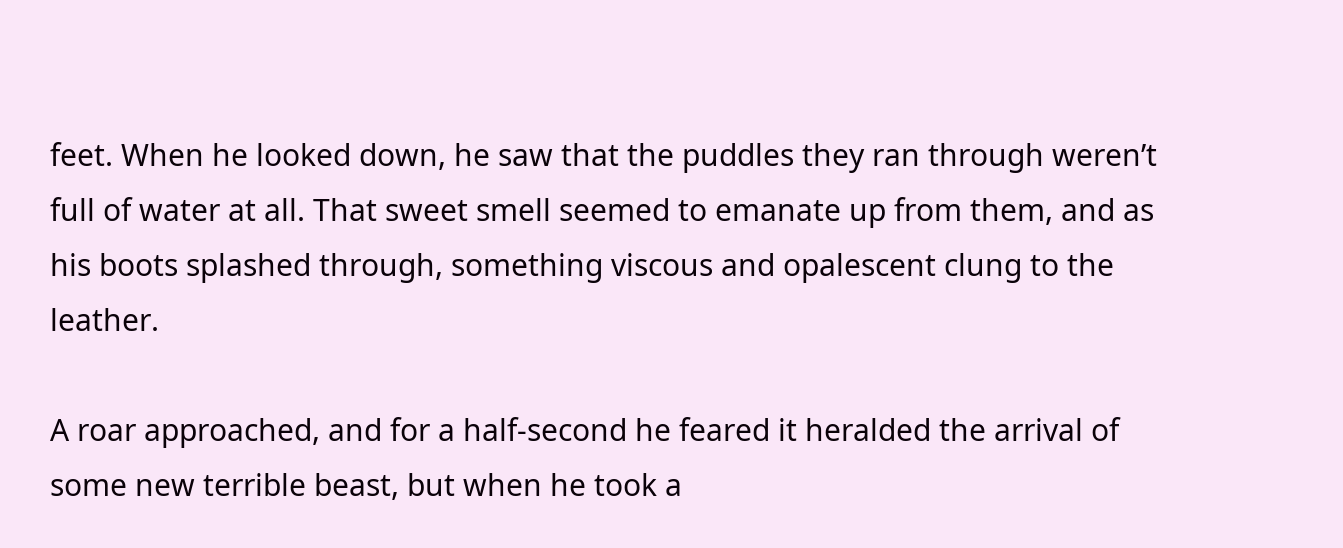feet. When he looked down, he saw that the puddles they ran through weren’t full of water at all. That sweet smell seemed to emanate up from them, and as his boots splashed through, something viscous and opalescent clung to the leather.

A roar approached, and for a half-second he feared it heralded the arrival of some new terrible beast, but when he took a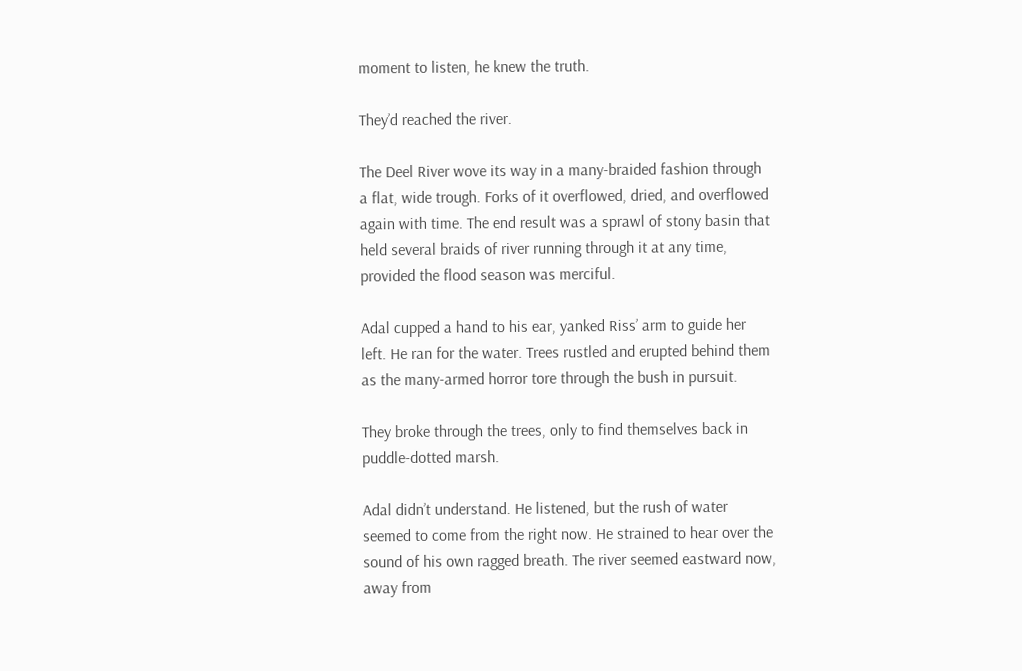moment to listen, he knew the truth.

They’d reached the river.

The Deel River wove its way in a many-braided fashion through a flat, wide trough. Forks of it overflowed, dried, and overflowed again with time. The end result was a sprawl of stony basin that held several braids of river running through it at any time, provided the flood season was merciful.

Adal cupped a hand to his ear, yanked Riss’ arm to guide her left. He ran for the water. Trees rustled and erupted behind them as the many-armed horror tore through the bush in pursuit.

They broke through the trees, only to find themselves back in puddle-dotted marsh.

Adal didn’t understand. He listened, but the rush of water seemed to come from the right now. He strained to hear over the sound of his own ragged breath. The river seemed eastward now, away from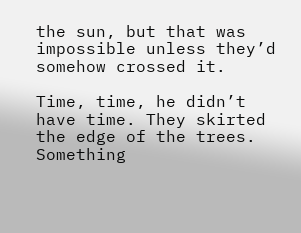the sun, but that was impossible unless they’d somehow crossed it.

Time, time, he didn’t have time. They skirted the edge of the trees. Something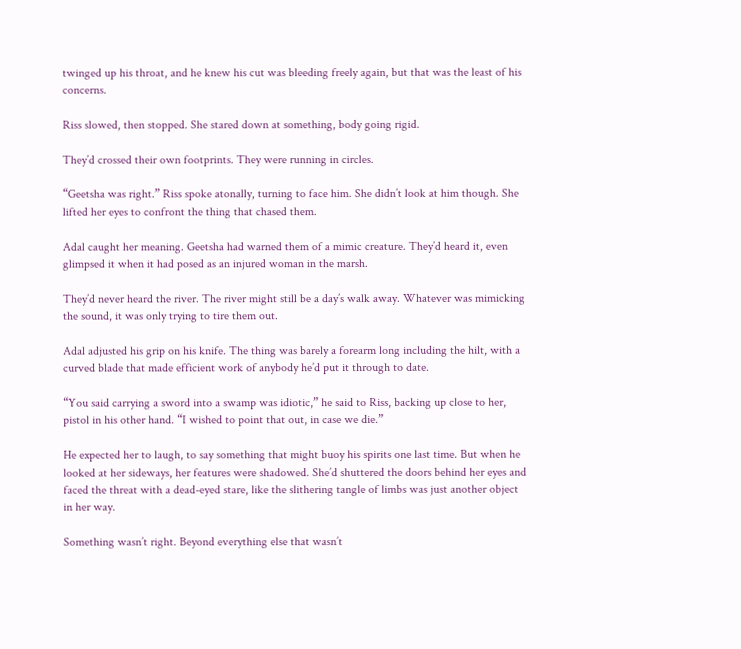twinged up his throat, and he knew his cut was bleeding freely again, but that was the least of his concerns.

Riss slowed, then stopped. She stared down at something, body going rigid.

They’d crossed their own footprints. They were running in circles.

“Geetsha was right.” Riss spoke atonally, turning to face him. She didn’t look at him though. She lifted her eyes to confront the thing that chased them.

Adal caught her meaning. Geetsha had warned them of a mimic creature. They’d heard it, even glimpsed it when it had posed as an injured woman in the marsh.

They’d never heard the river. The river might still be a day’s walk away. Whatever was mimicking the sound, it was only trying to tire them out.

Adal adjusted his grip on his knife. The thing was barely a forearm long including the hilt, with a curved blade that made efficient work of anybody he’d put it through to date.

“You said carrying a sword into a swamp was idiotic,” he said to Riss, backing up close to her, pistol in his other hand. “I wished to point that out, in case we die.”

He expected her to laugh, to say something that might buoy his spirits one last time. But when he looked at her sideways, her features were shadowed. She’d shuttered the doors behind her eyes and faced the threat with a dead-eyed stare, like the slithering tangle of limbs was just another object in her way.

Something wasn’t right. Beyond everything else that wasn’t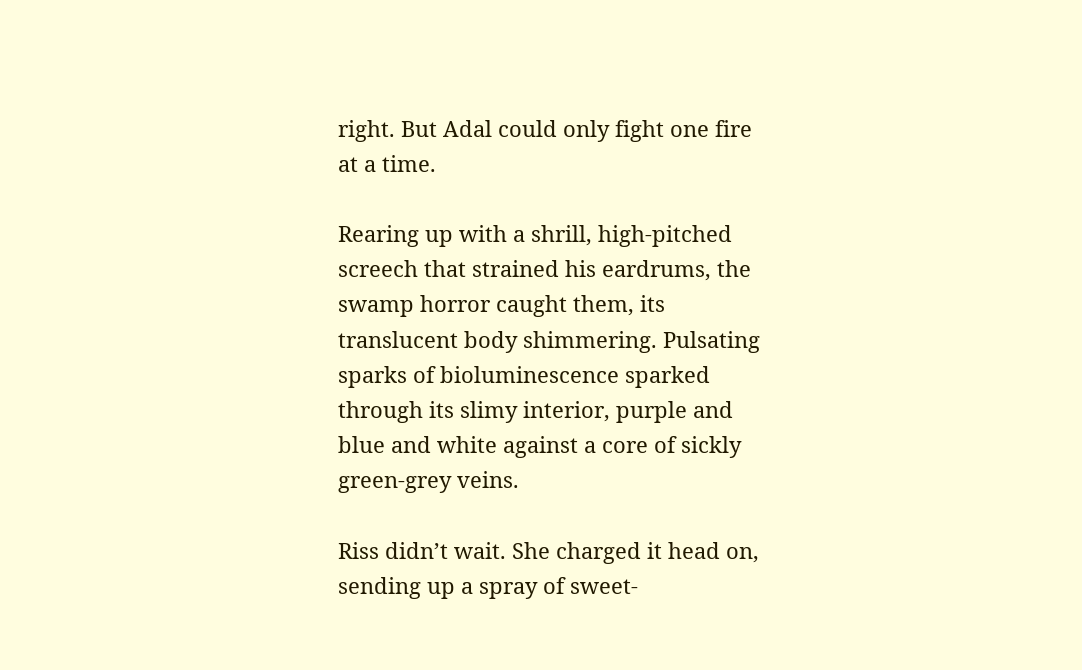right. But Adal could only fight one fire at a time.

Rearing up with a shrill, high-pitched screech that strained his eardrums, the swamp horror caught them, its translucent body shimmering. Pulsating sparks of bioluminescence sparked through its slimy interior, purple and blue and white against a core of sickly green-grey veins.

Riss didn’t wait. She charged it head on, sending up a spray of sweet-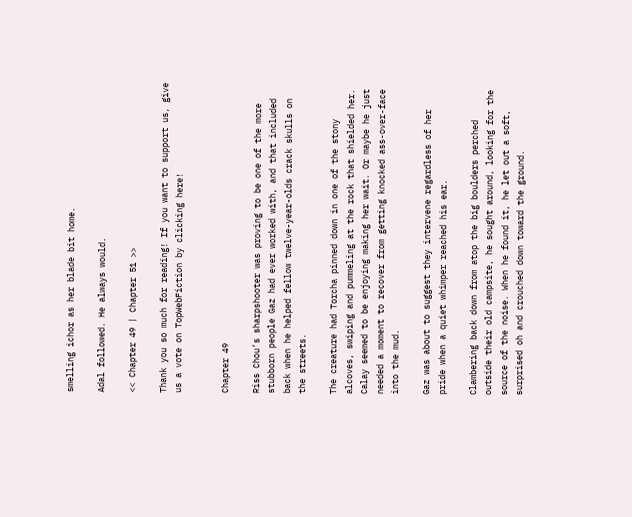smelling ichor as her blade bit home.

Adal followed. He always would.

<< Chapter 49 | Chapter 51 >>

Thank you so much for reading! If you want to support us, give us a vote on TopWebFiction by clicking here!


Chapter 49

Riss Chou’s sharpshooter was proving to be one of the more stubborn people Gaz had ever worked with, and that included back when he helped fellow twelve-year-olds crack skulls on the streets.

The creature had Torcha pinned down in one of the stony alcoves, swiping and pummeling at the rock that shielded her. Calay seemed to be enjoying making her wait. Or maybe he just needed a moment to recover from getting knocked ass-over-face into the mud.

Gaz was about to suggest they intervene regardless of her pride when a quiet whimper reached his ear.

Clambering back down from atop the big boulders perched outside their old campsite, he sought around, looking for the source of the noise. When he found it, he let out a soft, surprised oh and crouched down toward the ground.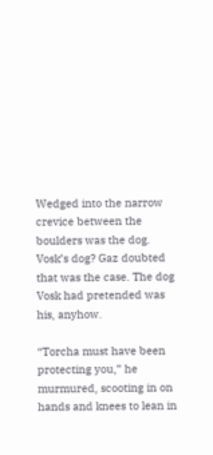Wedged into the narrow crevice between the boulders was the dog. Vosk’s dog? Gaz doubted that was the case. The dog Vosk had pretended was his, anyhow.

“Torcha must have been protecting you,” he murmured, scooting in on hands and knees to lean in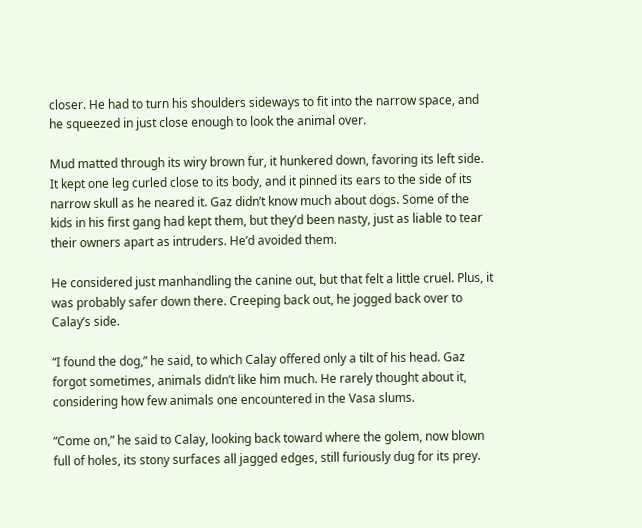closer. He had to turn his shoulders sideways to fit into the narrow space, and he squeezed in just close enough to look the animal over.

Mud matted through its wiry brown fur, it hunkered down, favoring its left side. It kept one leg curled close to its body, and it pinned its ears to the side of its narrow skull as he neared it. Gaz didn’t know much about dogs. Some of the kids in his first gang had kept them, but they’d been nasty, just as liable to tear their owners apart as intruders. He’d avoided them.

He considered just manhandling the canine out, but that felt a little cruel. Plus, it was probably safer down there. Creeping back out, he jogged back over to Calay’s side.

“I found the dog,” he said, to which Calay offered only a tilt of his head. Gaz forgot sometimes, animals didn’t like him much. He rarely thought about it, considering how few animals one encountered in the Vasa slums.

“Come on,” he said to Calay, looking back toward where the golem, now blown full of holes, its stony surfaces all jagged edges, still furiously dug for its prey.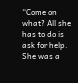“Come on what? All she has to do is ask for help. She was a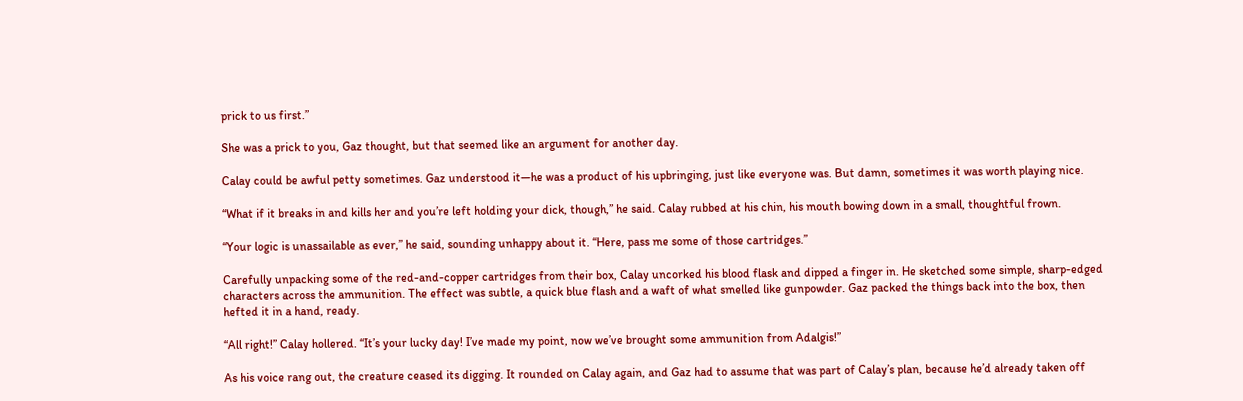prick to us first.”

She was a prick to you, Gaz thought, but that seemed like an argument for another day.

Calay could be awful petty sometimes. Gaz understood it—he was a product of his upbringing, just like everyone was. But damn, sometimes it was worth playing nice.

“What if it breaks in and kills her and you’re left holding your dick, though,” he said. Calay rubbed at his chin, his mouth bowing down in a small, thoughtful frown.

“Your logic is unassailable as ever,” he said, sounding unhappy about it. “Here, pass me some of those cartridges.”

Carefully unpacking some of the red-and-copper cartridges from their box, Calay uncorked his blood flask and dipped a finger in. He sketched some simple, sharp-edged characters across the ammunition. The effect was subtle, a quick blue flash and a waft of what smelled like gunpowder. Gaz packed the things back into the box, then hefted it in a hand, ready.

“All right!” Calay hollered. “It’s your lucky day! I’ve made my point, now we’ve brought some ammunition from Adalgis!”

As his voice rang out, the creature ceased its digging. It rounded on Calay again, and Gaz had to assume that was part of Calay’s plan, because he’d already taken off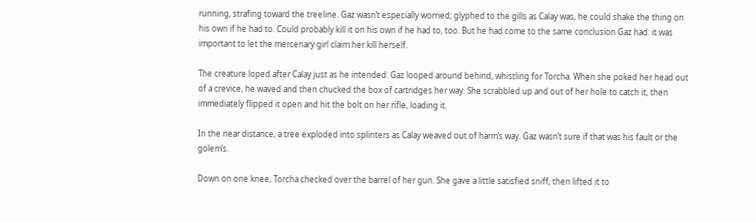running, strafing toward the treeline. Gaz wasn’t especially worried; glyphed to the gills as Calay was, he could shake the thing on his own if he had to. Could probably kill it on his own if he had to, too. But he had come to the same conclusion Gaz had: it was important to let the mercenary girl claim her kill herself.

The creature loped after Calay just as he intended. Gaz looped around behind, whistling for Torcha. When she poked her head out of a crevice, he waved and then chucked the box of cartridges her way. She scrabbled up and out of her hole to catch it, then immediately flipped it open and hit the bolt on her rifle, loading it.

In the near distance, a tree exploded into splinters as Calay weaved out of harm’s way. Gaz wasn’t sure if that was his fault or the golem’s.

Down on one knee, Torcha checked over the barrel of her gun. She gave a little satisfied sniff, then lifted it to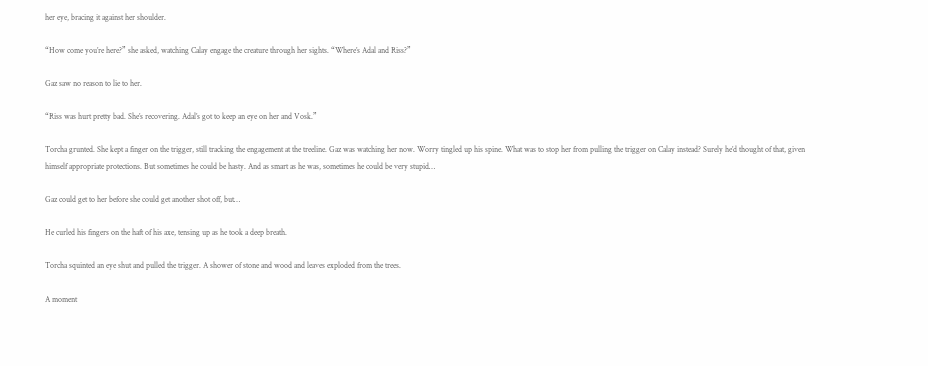her eye, bracing it against her shoulder.

“How come you’re here?” she asked, watching Calay engage the creature through her sights. “Where’s Adal and Riss?”

Gaz saw no reason to lie to her.

“Riss was hurt pretty bad. She’s recovering. Adal’s got to keep an eye on her and Vosk.”

Torcha grunted. She kept a finger on the trigger, still tracking the engagement at the treeline. Gaz was watching her now. Worry tingled up his spine. What was to stop her from pulling the trigger on Calay instead? Surely he’d thought of that, given himself appropriate protections. But sometimes he could be hasty. And as smart as he was, sometimes he could be very stupid…

Gaz could get to her before she could get another shot off, but…

He curled his fingers on the haft of his axe, tensing up as he took a deep breath.

Torcha squinted an eye shut and pulled the trigger. A shower of stone and wood and leaves exploded from the trees.

A moment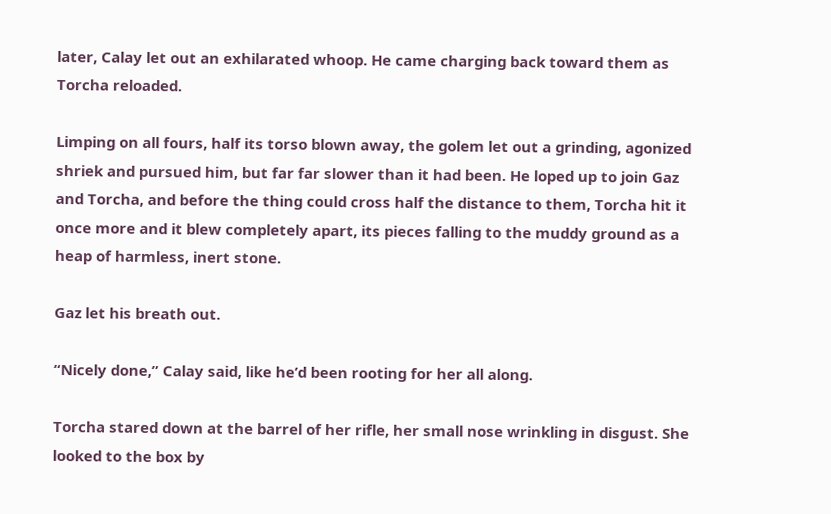later, Calay let out an exhilarated whoop. He came charging back toward them as Torcha reloaded.

Limping on all fours, half its torso blown away, the golem let out a grinding, agonized shriek and pursued him, but far far slower than it had been. He loped up to join Gaz and Torcha, and before the thing could cross half the distance to them, Torcha hit it once more and it blew completely apart, its pieces falling to the muddy ground as a heap of harmless, inert stone.

Gaz let his breath out.

“Nicely done,” Calay said, like he’d been rooting for her all along.

Torcha stared down at the barrel of her rifle, her small nose wrinkling in disgust. She looked to the box by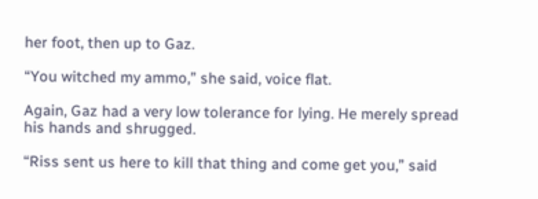her foot, then up to Gaz.

“You witched my ammo,” she said, voice flat.

Again, Gaz had a very low tolerance for lying. He merely spread his hands and shrugged.

“Riss sent us here to kill that thing and come get you,” said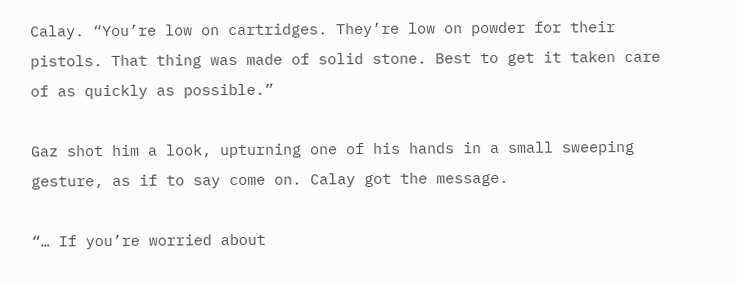Calay. “You’re low on cartridges. They’re low on powder for their pistols. That thing was made of solid stone. Best to get it taken care of as quickly as possible.”

Gaz shot him a look, upturning one of his hands in a small sweeping gesture, as if to say come on. Calay got the message.

“… If you’re worried about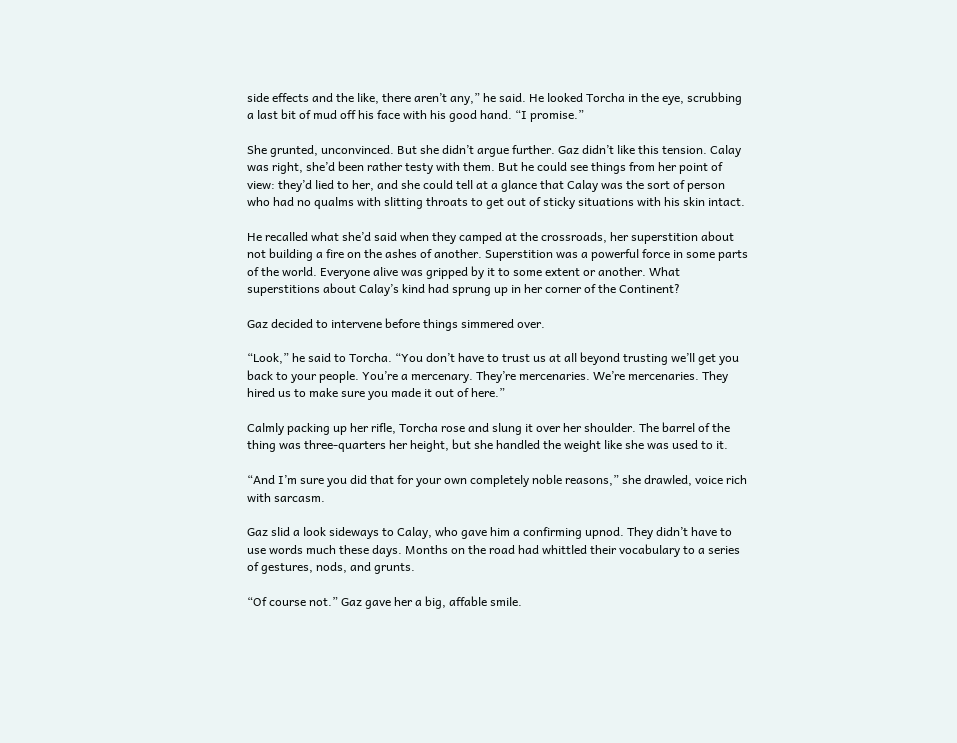side effects and the like, there aren’t any,” he said. He looked Torcha in the eye, scrubbing a last bit of mud off his face with his good hand. “I promise.”

She grunted, unconvinced. But she didn’t argue further. Gaz didn’t like this tension. Calay was right, she’d been rather testy with them. But he could see things from her point of view: they’d lied to her, and she could tell at a glance that Calay was the sort of person who had no qualms with slitting throats to get out of sticky situations with his skin intact.

He recalled what she’d said when they camped at the crossroads, her superstition about not building a fire on the ashes of another. Superstition was a powerful force in some parts of the world. Everyone alive was gripped by it to some extent or another. What superstitions about Calay’s kind had sprung up in her corner of the Continent?

Gaz decided to intervene before things simmered over.

“Look,” he said to Torcha. “You don’t have to trust us at all beyond trusting we’ll get you back to your people. You’re a mercenary. They’re mercenaries. We’re mercenaries. They hired us to make sure you made it out of here.”

Calmly packing up her rifle, Torcha rose and slung it over her shoulder. The barrel of the thing was three-quarters her height, but she handled the weight like she was used to it.

“And I’m sure you did that for your own completely noble reasons,” she drawled, voice rich with sarcasm.

Gaz slid a look sideways to Calay, who gave him a confirming upnod. They didn’t have to use words much these days. Months on the road had whittled their vocabulary to a series of gestures, nods, and grunts.

“Of course not.” Gaz gave her a big, affable smile.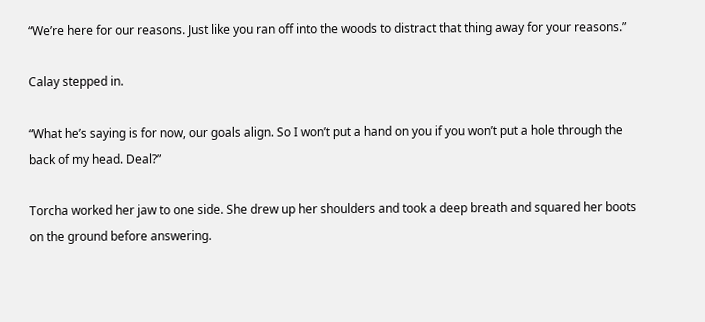“We’re here for our reasons. Just like you ran off into the woods to distract that thing away for your reasons.”

Calay stepped in.

“What he’s saying is for now, our goals align. So I won’t put a hand on you if you won’t put a hole through the back of my head. Deal?”

Torcha worked her jaw to one side. She drew up her shoulders and took a deep breath and squared her boots on the ground before answering.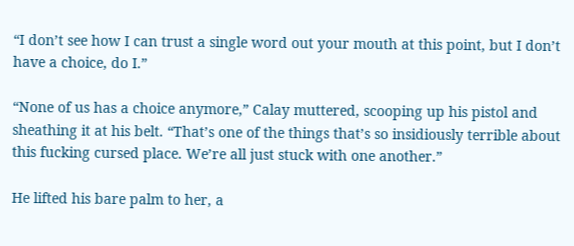“I don’t see how I can trust a single word out your mouth at this point, but I don’t have a choice, do I.”

“None of us has a choice anymore,” Calay muttered, scooping up his pistol and sheathing it at his belt. “That’s one of the things that’s so insidiously terrible about this fucking cursed place. We’re all just stuck with one another.”

He lifted his bare palm to her, a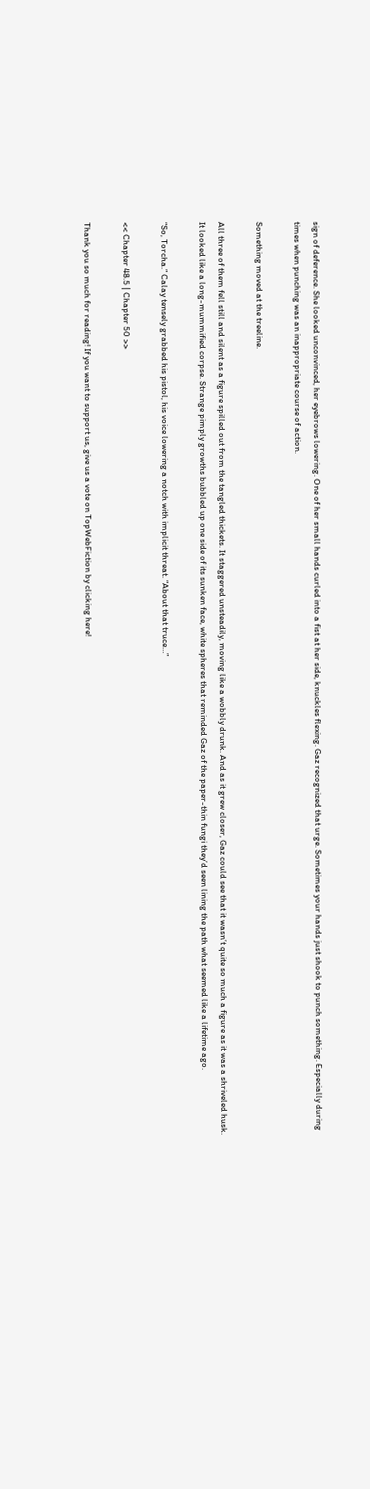sign of deference. She looked unconvinced, her eyebrows lowering. One of her small hands curled into a fist at her side, knuckles flexing. Gaz recognized that urge. Sometimes your hands just shook to punch something. Especially during times when punching was an inappropriate course of action.

Something moved at the treeline.

All three of them fell still and silent as a figure spilled out from the tangled thickets. It staggered unsteadily, moving like a wobbly drunk. And as it grew closer, Gaz could see that it wasn’t quite so much a figure as it was a shriveled husk. It looked like a long-mummified corpse. Strange pimply growths bubbled up one side of its sunken face, white spheres that reminded Gaz of the paper-thin fungi they’d seen lining the path what seemed like a lifetime ago.

“So, Torcha.” Calay tensely grabbed his pistol, his voice lowering a notch with implicit threat. “About that truce…”

<< Chapter 48.5 | Chapter 50 >>

Thank you so much for reading! If you want to support us, give us a vote on TopWebFiction by clicking here!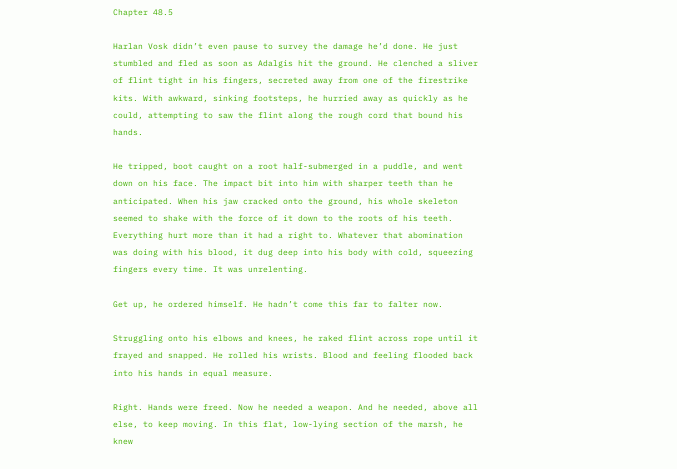Chapter 48.5

Harlan Vosk didn’t even pause to survey the damage he’d done. He just stumbled and fled as soon as Adalgis hit the ground. He clenched a sliver of flint tight in his fingers, secreted away from one of the firestrike kits. With awkward, sinking footsteps, he hurried away as quickly as he could, attempting to saw the flint along the rough cord that bound his hands.

He tripped, boot caught on a root half-submerged in a puddle, and went down on his face. The impact bit into him with sharper teeth than he anticipated. When his jaw cracked onto the ground, his whole skeleton seemed to shake with the force of it down to the roots of his teeth. Everything hurt more than it had a right to. Whatever that abomination was doing with his blood, it dug deep into his body with cold, squeezing fingers every time. It was unrelenting.

Get up, he ordered himself. He hadn’t come this far to falter now.

Struggling onto his elbows and knees, he raked flint across rope until it frayed and snapped. He rolled his wrists. Blood and feeling flooded back into his hands in equal measure.

Right. Hands were freed. Now he needed a weapon. And he needed, above all else, to keep moving. In this flat, low-lying section of the marsh, he knew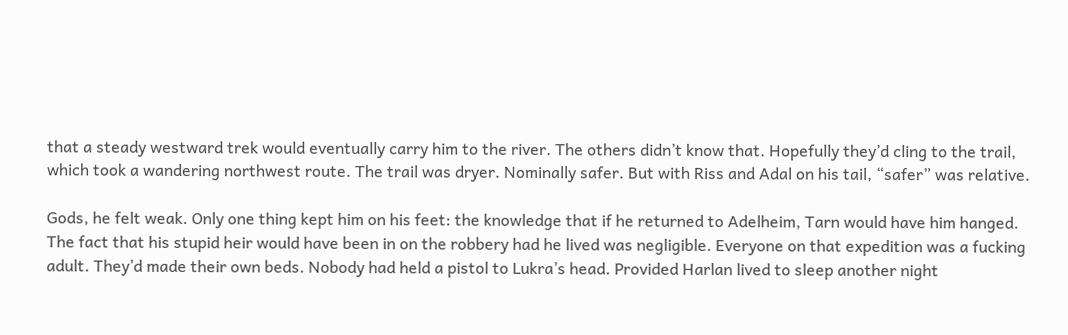that a steady westward trek would eventually carry him to the river. The others didn’t know that. Hopefully they’d cling to the trail, which took a wandering northwest route. The trail was dryer. Nominally safer. But with Riss and Adal on his tail, “safer” was relative.

Gods, he felt weak. Only one thing kept him on his feet: the knowledge that if he returned to Adelheim, Tarn would have him hanged. The fact that his stupid heir would have been in on the robbery had he lived was negligible. Everyone on that expedition was a fucking adult. They’d made their own beds. Nobody had held a pistol to Lukra’s head. Provided Harlan lived to sleep another night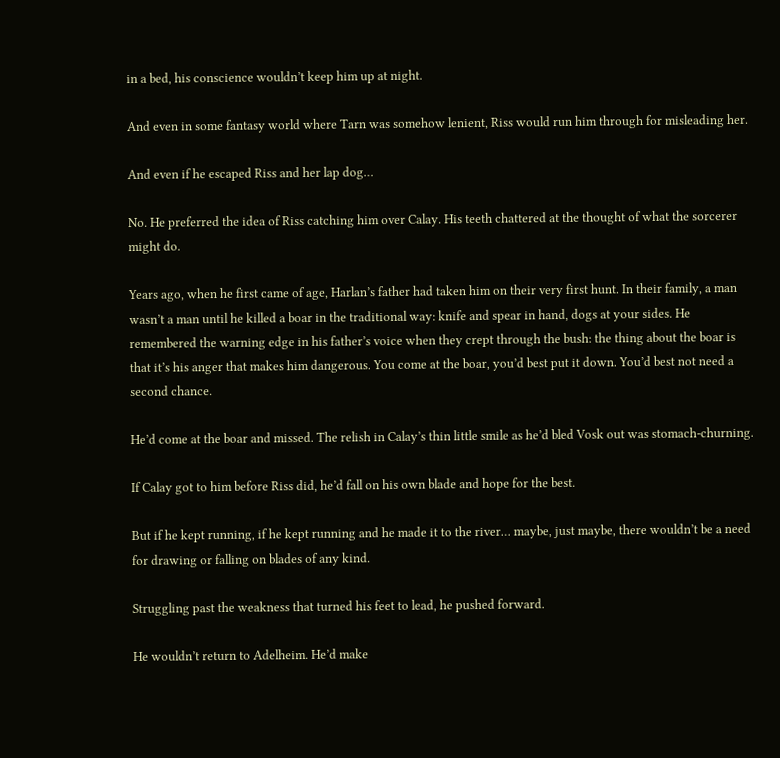in a bed, his conscience wouldn’t keep him up at night.

And even in some fantasy world where Tarn was somehow lenient, Riss would run him through for misleading her.

And even if he escaped Riss and her lap dog…

No. He preferred the idea of Riss catching him over Calay. His teeth chattered at the thought of what the sorcerer might do.

Years ago, when he first came of age, Harlan’s father had taken him on their very first hunt. In their family, a man wasn’t a man until he killed a boar in the traditional way: knife and spear in hand, dogs at your sides. He remembered the warning edge in his father’s voice when they crept through the bush: the thing about the boar is that it’s his anger that makes him dangerous. You come at the boar, you’d best put it down. You’d best not need a second chance.

He’d come at the boar and missed. The relish in Calay’s thin little smile as he’d bled Vosk out was stomach-churning.

If Calay got to him before Riss did, he’d fall on his own blade and hope for the best.

But if he kept running, if he kept running and he made it to the river… maybe, just maybe, there wouldn’t be a need for drawing or falling on blades of any kind.

Struggling past the weakness that turned his feet to lead, he pushed forward.

He wouldn’t return to Adelheim. He’d make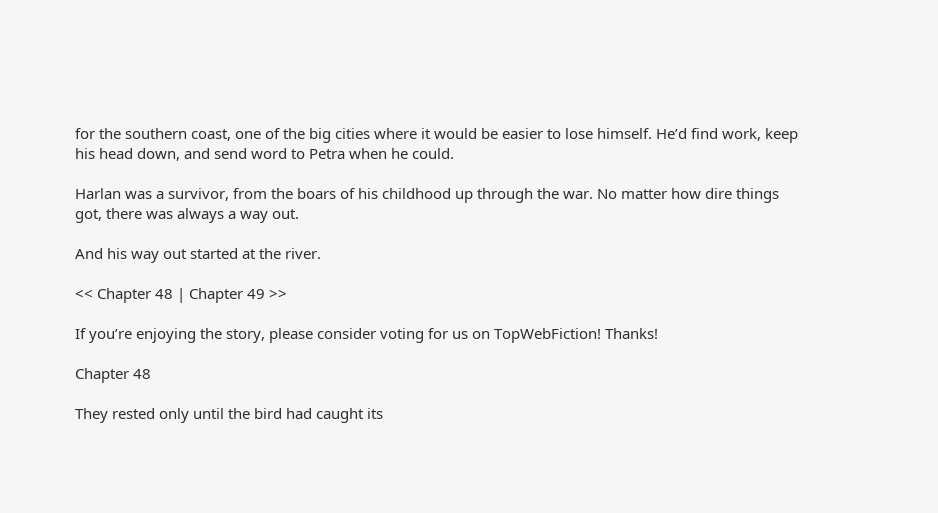for the southern coast, one of the big cities where it would be easier to lose himself. He’d find work, keep his head down, and send word to Petra when he could.

Harlan was a survivor, from the boars of his childhood up through the war. No matter how dire things got, there was always a way out.

And his way out started at the river.

<< Chapter 48 | Chapter 49 >>

If you’re enjoying the story, please consider voting for us on TopWebFiction! Thanks!

Chapter 48

They rested only until the bird had caught its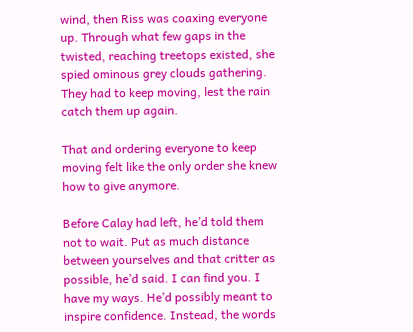wind, then Riss was coaxing everyone up. Through what few gaps in the twisted, reaching treetops existed, she spied ominous grey clouds gathering. They had to keep moving, lest the rain catch them up again.

That and ordering everyone to keep moving felt like the only order she knew how to give anymore.

Before Calay had left, he’d told them not to wait. Put as much distance between yourselves and that critter as possible, he’d said. I can find you. I have my ways. He’d possibly meant to inspire confidence. Instead, the words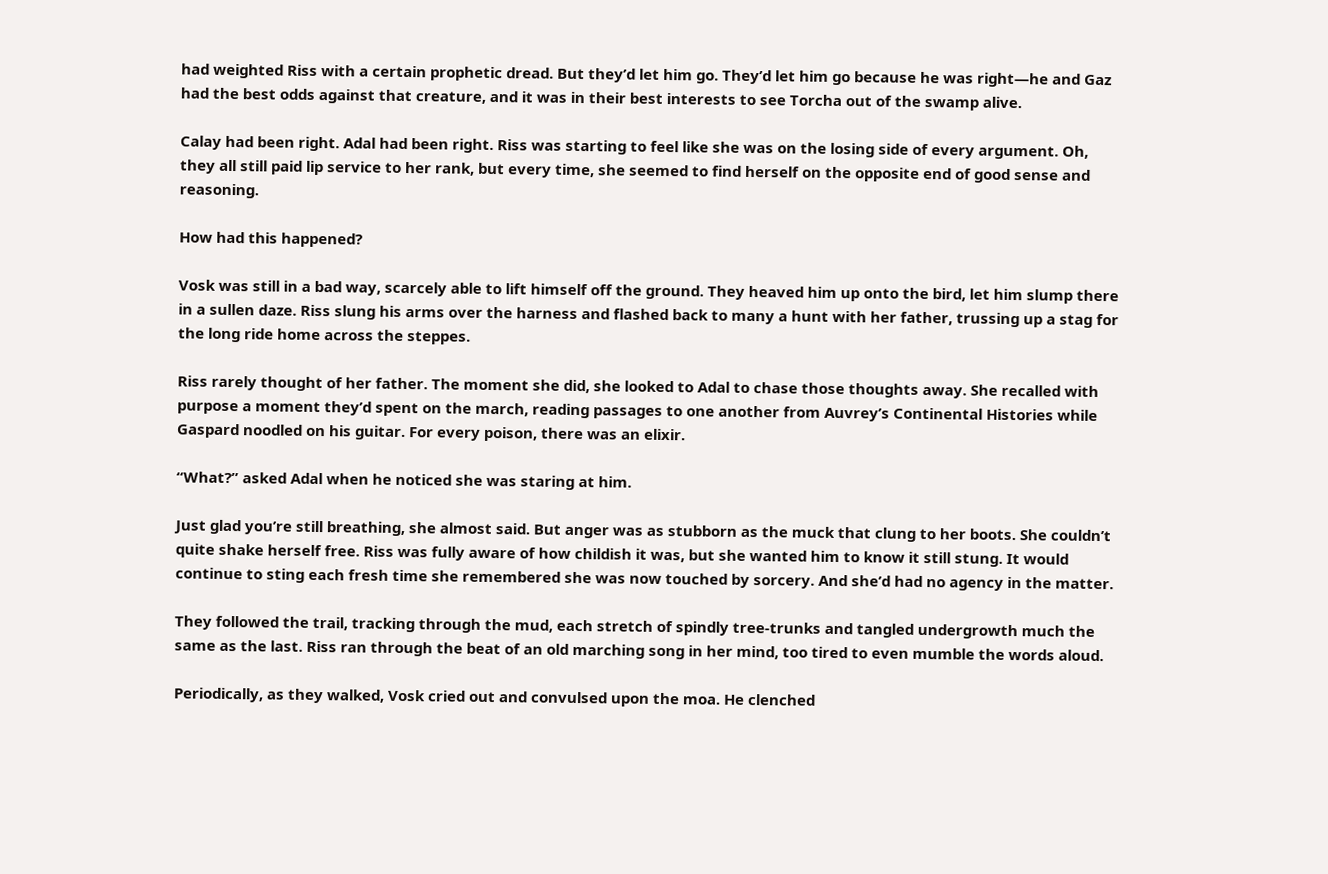had weighted Riss with a certain prophetic dread. But they’d let him go. They’d let him go because he was right—he and Gaz had the best odds against that creature, and it was in their best interests to see Torcha out of the swamp alive.

Calay had been right. Adal had been right. Riss was starting to feel like she was on the losing side of every argument. Oh, they all still paid lip service to her rank, but every time, she seemed to find herself on the opposite end of good sense and reasoning.

How had this happened?

Vosk was still in a bad way, scarcely able to lift himself off the ground. They heaved him up onto the bird, let him slump there in a sullen daze. Riss slung his arms over the harness and flashed back to many a hunt with her father, trussing up a stag for the long ride home across the steppes.

Riss rarely thought of her father. The moment she did, she looked to Adal to chase those thoughts away. She recalled with purpose a moment they’d spent on the march, reading passages to one another from Auvrey’s Continental Histories while Gaspard noodled on his guitar. For every poison, there was an elixir.

“What?” asked Adal when he noticed she was staring at him.

Just glad you’re still breathing, she almost said. But anger was as stubborn as the muck that clung to her boots. She couldn’t quite shake herself free. Riss was fully aware of how childish it was, but she wanted him to know it still stung. It would continue to sting each fresh time she remembered she was now touched by sorcery. And she’d had no agency in the matter.

They followed the trail, tracking through the mud, each stretch of spindly tree-trunks and tangled undergrowth much the same as the last. Riss ran through the beat of an old marching song in her mind, too tired to even mumble the words aloud.

Periodically, as they walked, Vosk cried out and convulsed upon the moa. He clenched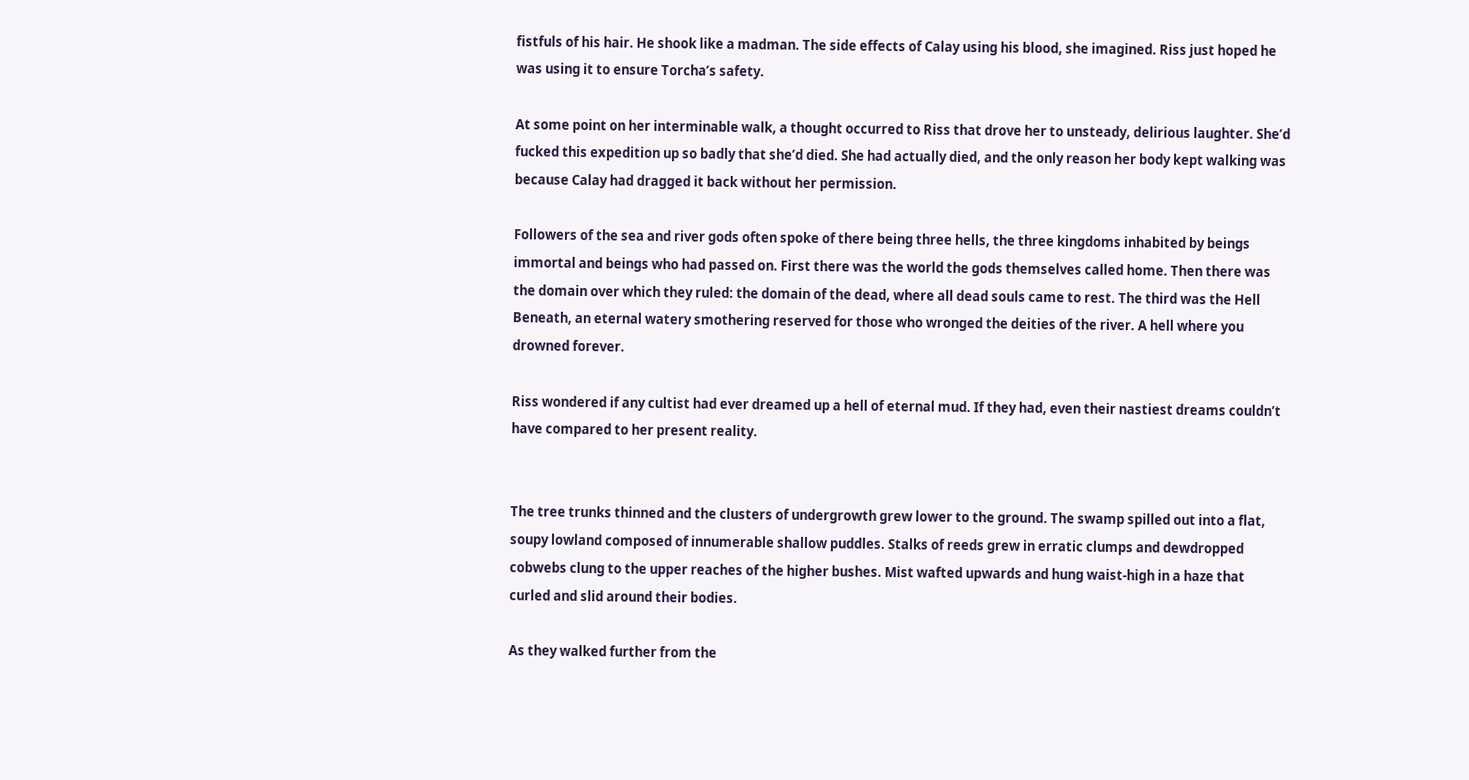fistfuls of his hair. He shook like a madman. The side effects of Calay using his blood, she imagined. Riss just hoped he was using it to ensure Torcha’s safety.

At some point on her interminable walk, a thought occurred to Riss that drove her to unsteady, delirious laughter. She’d fucked this expedition up so badly that she’d died. She had actually died, and the only reason her body kept walking was because Calay had dragged it back without her permission.

Followers of the sea and river gods often spoke of there being three hells, the three kingdoms inhabited by beings immortal and beings who had passed on. First there was the world the gods themselves called home. Then there was the domain over which they ruled: the domain of the dead, where all dead souls came to rest. The third was the Hell Beneath, an eternal watery smothering reserved for those who wronged the deities of the river. A hell where you drowned forever.

Riss wondered if any cultist had ever dreamed up a hell of eternal mud. If they had, even their nastiest dreams couldn’t have compared to her present reality.


The tree trunks thinned and the clusters of undergrowth grew lower to the ground. The swamp spilled out into a flat, soupy lowland composed of innumerable shallow puddles. Stalks of reeds grew in erratic clumps and dewdropped cobwebs clung to the upper reaches of the higher bushes. Mist wafted upwards and hung waist-high in a haze that curled and slid around their bodies.

As they walked further from the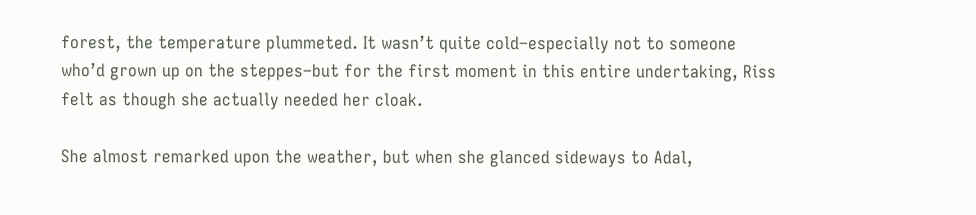forest, the temperature plummeted. It wasn’t quite cold–especially not to someone who’d grown up on the steppes–but for the first moment in this entire undertaking, Riss felt as though she actually needed her cloak.

She almost remarked upon the weather, but when she glanced sideways to Adal,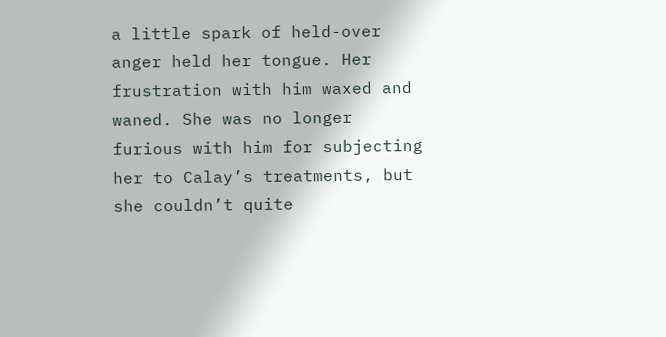a little spark of held-over anger held her tongue. Her frustration with him waxed and waned. She was no longer furious with him for subjecting her to Calay’s treatments, but she couldn’t quite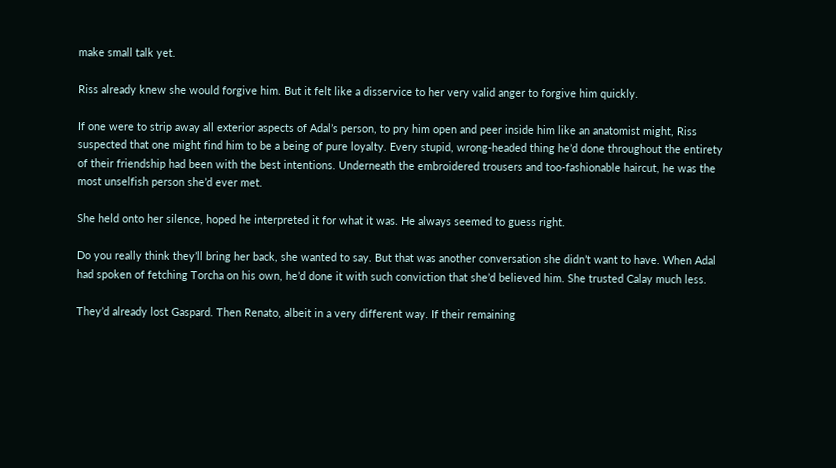make small talk yet.

Riss already knew she would forgive him. But it felt like a disservice to her very valid anger to forgive him quickly.

If one were to strip away all exterior aspects of Adal’s person, to pry him open and peer inside him like an anatomist might, Riss suspected that one might find him to be a being of pure loyalty. Every stupid, wrong-headed thing he’d done throughout the entirety of their friendship had been with the best intentions. Underneath the embroidered trousers and too-fashionable haircut, he was the most unselfish person she’d ever met.

She held onto her silence, hoped he interpreted it for what it was. He always seemed to guess right.

Do you really think they’ll bring her back, she wanted to say. But that was another conversation she didn’t want to have. When Adal had spoken of fetching Torcha on his own, he’d done it with such conviction that she’d believed him. She trusted Calay much less.

They’d already lost Gaspard. Then Renato, albeit in a very different way. If their remaining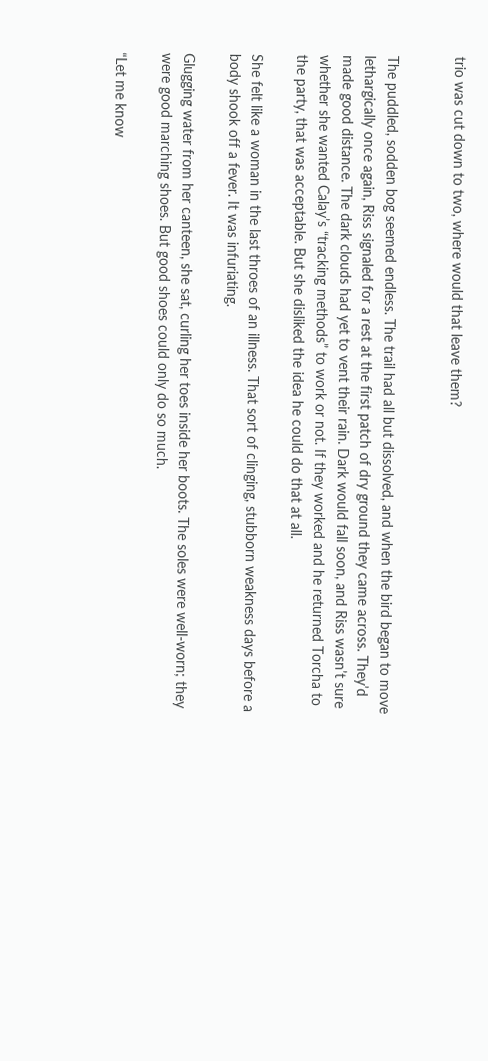trio was cut down to two, where would that leave them?


The puddled, sodden bog seemed endless. The trail had all but dissolved, and when the bird began to move lethargically once again, Riss signaled for a rest at the first patch of dry ground they came across. They’d made good distance. The dark clouds had yet to vent their rain. Dark would fall soon, and Riss wasn’t sure whether she wanted Calay’s “tracking methods” to work or not. If they worked and he returned Torcha to the party, that was acceptable. But she disliked the idea he could do that at all.

She felt like a woman in the last throes of an illness. That sort of clinging, stubborn weakness days before a body shook off a fever. It was infuriating.

Glugging water from her canteen, she sat, curling her toes inside her boots. The soles were well-worn; they were good marching shoes. But good shoes could only do so much.

“Let me know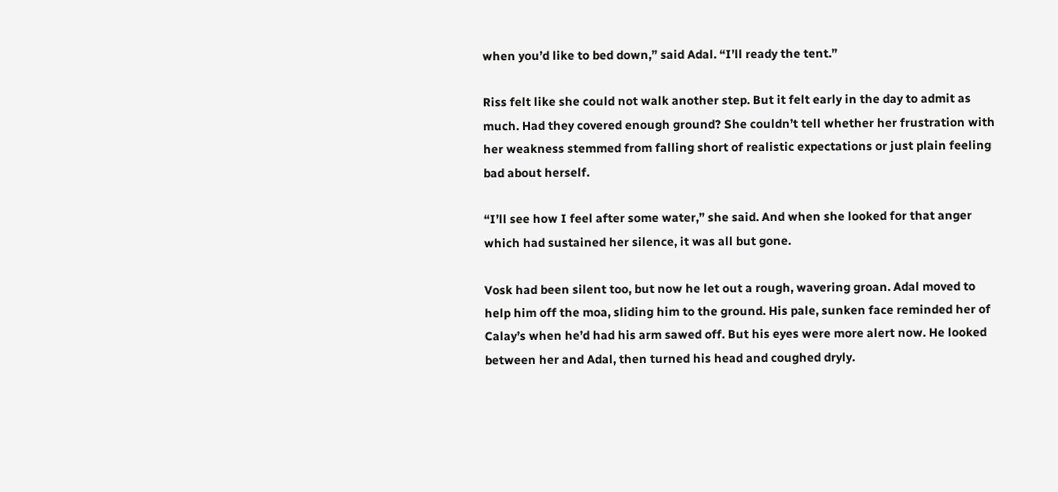when you’d like to bed down,” said Adal. “I’ll ready the tent.”

Riss felt like she could not walk another step. But it felt early in the day to admit as much. Had they covered enough ground? She couldn’t tell whether her frustration with her weakness stemmed from falling short of realistic expectations or just plain feeling bad about herself.

“I’ll see how I feel after some water,” she said. And when she looked for that anger which had sustained her silence, it was all but gone.

Vosk had been silent too, but now he let out a rough, wavering groan. Adal moved to help him off the moa, sliding him to the ground. His pale, sunken face reminded her of Calay’s when he’d had his arm sawed off. But his eyes were more alert now. He looked between her and Adal, then turned his head and coughed dryly.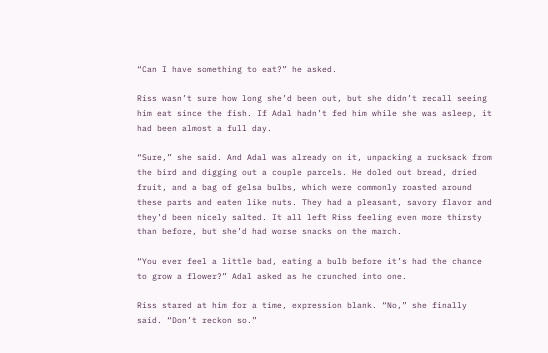“Can I have something to eat?” he asked.

Riss wasn’t sure how long she’d been out, but she didn’t recall seeing him eat since the fish. If Adal hadn’t fed him while she was asleep, it had been almost a full day.

“Sure,” she said. And Adal was already on it, unpacking a rucksack from the bird and digging out a couple parcels. He doled out bread, dried fruit, and a bag of gelsa bulbs, which were commonly roasted around these parts and eaten like nuts. They had a pleasant, savory flavor and they’d been nicely salted. It all left Riss feeling even more thirsty than before, but she’d had worse snacks on the march.

“You ever feel a little bad, eating a bulb before it’s had the chance to grow a flower?” Adal asked as he crunched into one.

Riss stared at him for a time, expression blank. “No,” she finally said. “Don’t reckon so.”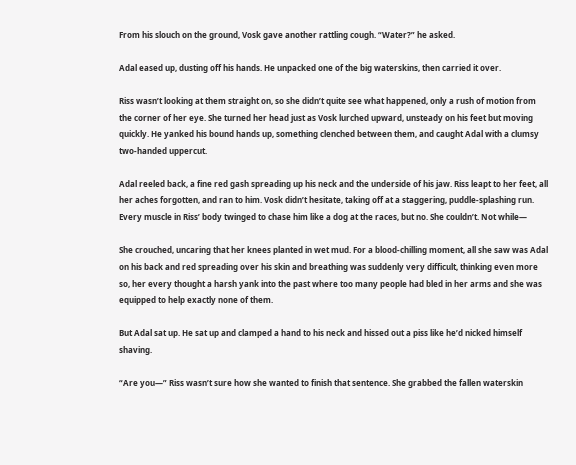From his slouch on the ground, Vosk gave another rattling cough. “Water?” he asked.

Adal eased up, dusting off his hands. He unpacked one of the big waterskins, then carried it over.

Riss wasn’t looking at them straight on, so she didn’t quite see what happened, only a rush of motion from the corner of her eye. She turned her head just as Vosk lurched upward, unsteady on his feet but moving quickly. He yanked his bound hands up, something clenched between them, and caught Adal with a clumsy two-handed uppercut.

Adal reeled back, a fine red gash spreading up his neck and the underside of his jaw. Riss leapt to her feet, all her aches forgotten, and ran to him. Vosk didn’t hesitate, taking off at a staggering, puddle-splashing run. Every muscle in Riss’ body twinged to chase him like a dog at the races, but no. She couldn’t. Not while—

She crouched, uncaring that her knees planted in wet mud. For a blood-chilling moment, all she saw was Adal on his back and red spreading over his skin and breathing was suddenly very difficult, thinking even more so, her every thought a harsh yank into the past where too many people had bled in her arms and she was equipped to help exactly none of them.

But Adal sat up. He sat up and clamped a hand to his neck and hissed out a piss like he’d nicked himself shaving.

“Are you—” Riss wasn’t sure how she wanted to finish that sentence. She grabbed the fallen waterskin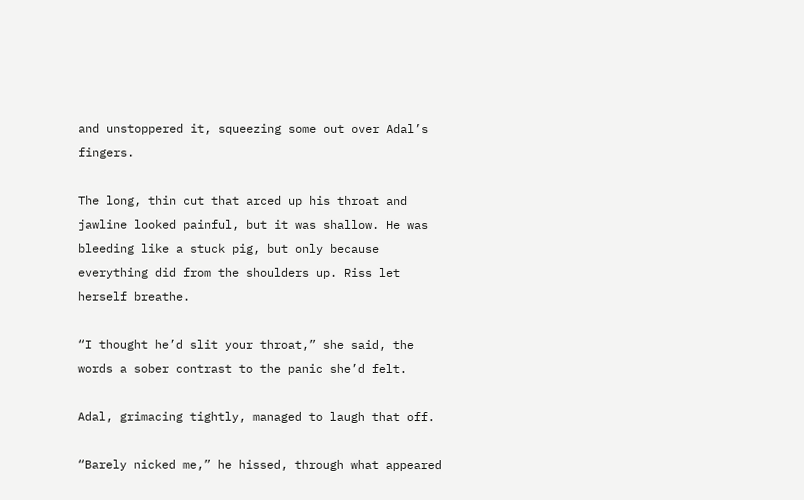and unstoppered it, squeezing some out over Adal’s fingers.

The long, thin cut that arced up his throat and jawline looked painful, but it was shallow. He was bleeding like a stuck pig, but only because everything did from the shoulders up. Riss let herself breathe.

“I thought he’d slit your throat,” she said, the words a sober contrast to the panic she’d felt.

Adal, grimacing tightly, managed to laugh that off.

“Barely nicked me,” he hissed, through what appeared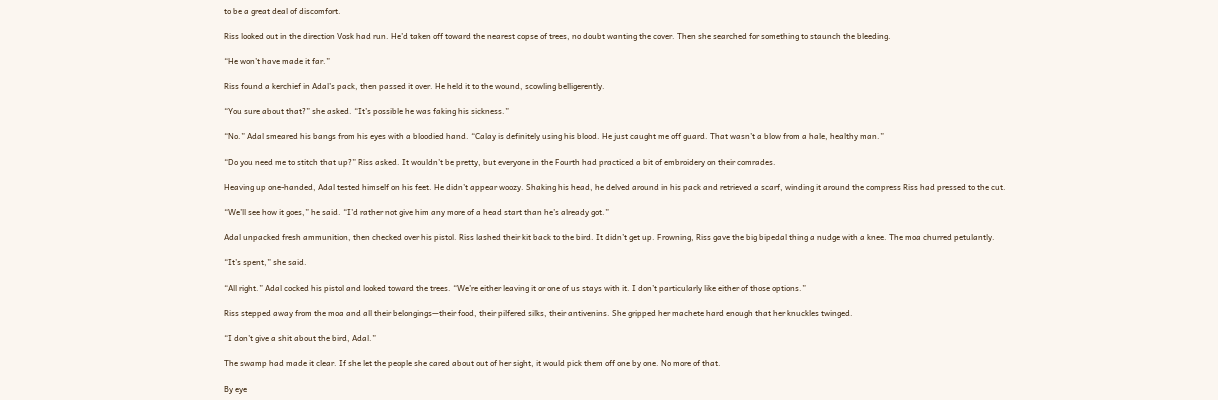to be a great deal of discomfort.

Riss looked out in the direction Vosk had run. He’d taken off toward the nearest copse of trees, no doubt wanting the cover. Then she searched for something to staunch the bleeding.

“He won’t have made it far.”

Riss found a kerchief in Adal’s pack, then passed it over. He held it to the wound, scowling belligerently.

“You sure about that?” she asked. “It’s possible he was faking his sickness.”

“No.” Adal smeared his bangs from his eyes with a bloodied hand. “Calay is definitely using his blood. He just caught me off guard. That wasn’t a blow from a hale, healthy man.”

“Do you need me to stitch that up?” Riss asked. It wouldn’t be pretty, but everyone in the Fourth had practiced a bit of embroidery on their comrades.

Heaving up one-handed, Adal tested himself on his feet. He didn’t appear woozy. Shaking his head, he delved around in his pack and retrieved a scarf, winding it around the compress Riss had pressed to the cut.

“We’ll see how it goes,” he said. “I’d rather not give him any more of a head start than he’s already got.”

Adal unpacked fresh ammunition, then checked over his pistol. Riss lashed their kit back to the bird. It didn’t get up. Frowning, Riss gave the big bipedal thing a nudge with a knee. The moa churred petulantly.

“It’s spent,” she said.

“All right.” Adal cocked his pistol and looked toward the trees. “We’re either leaving it or one of us stays with it. I don’t particularly like either of those options.”

Riss stepped away from the moa and all their belongings—their food, their pilfered silks, their antivenins. She gripped her machete hard enough that her knuckles twinged.

“I don’t give a shit about the bird, Adal.”

The swamp had made it clear. If she let the people she cared about out of her sight, it would pick them off one by one. No more of that.

By eye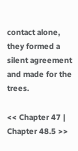contact alone, they formed a silent agreement and made for the trees.

<< Chapter 47 | Chapter 48.5 >>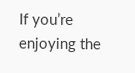If you’re enjoying the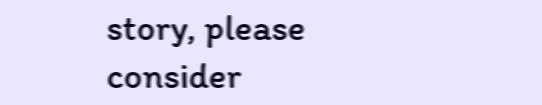story, please consider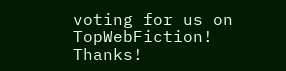voting for us on TopWebFiction! Thanks!